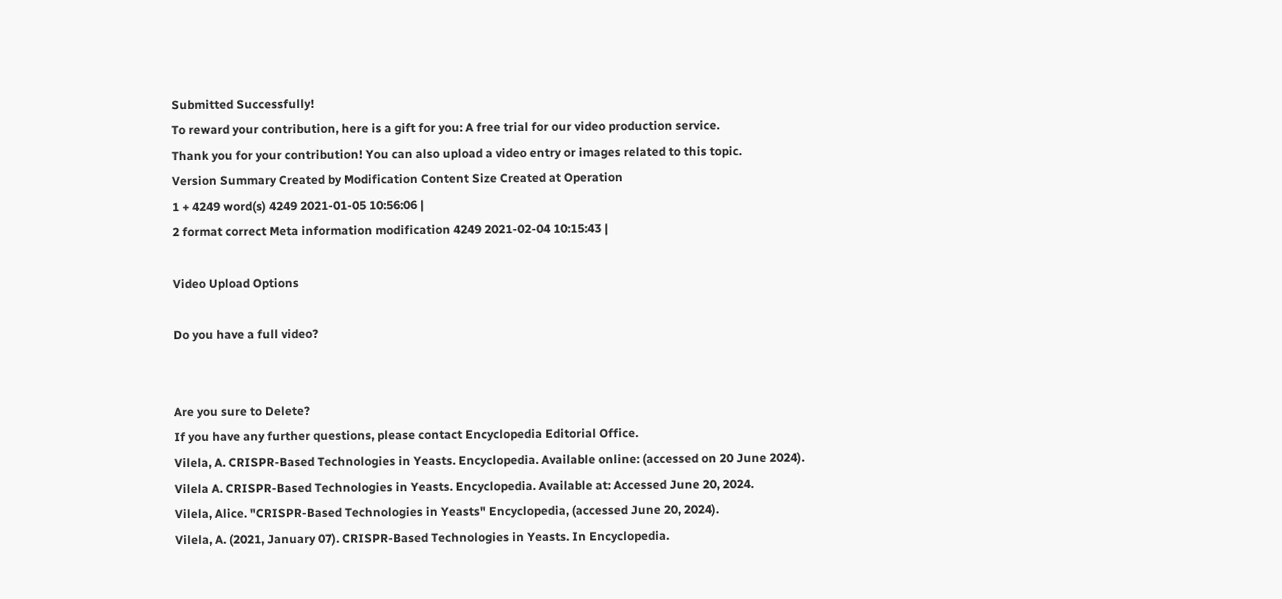Submitted Successfully!
To reward your contribution, here is a gift for you: A free trial for our video production service.
Thank you for your contribution! You can also upload a video entry or images related to this topic.
Version Summary Created by Modification Content Size Created at Operation
1 + 4249 word(s) 4249 2021-01-05 10:56:06 |
2 format correct Meta information modification 4249 2021-02-04 10:15:43 |

Video Upload Options

Do you have a full video?


Are you sure to Delete?
If you have any further questions, please contact Encyclopedia Editorial Office.
Vilela, A. CRISPR-Based Technologies in Yeasts. Encyclopedia. Available online: (accessed on 20 June 2024).
Vilela A. CRISPR-Based Technologies in Yeasts. Encyclopedia. Available at: Accessed June 20, 2024.
Vilela, Alice. "CRISPR-Based Technologies in Yeasts" Encyclopedia, (accessed June 20, 2024).
Vilela, A. (2021, January 07). CRISPR-Based Technologies in Yeasts. In Encyclopedia.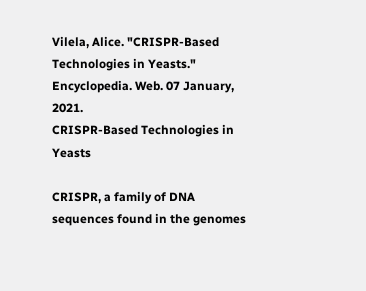Vilela, Alice. "CRISPR-Based Technologies in Yeasts." Encyclopedia. Web. 07 January, 2021.
CRISPR-Based Technologies in Yeasts

CRISPR, a family of DNA sequences found in the genomes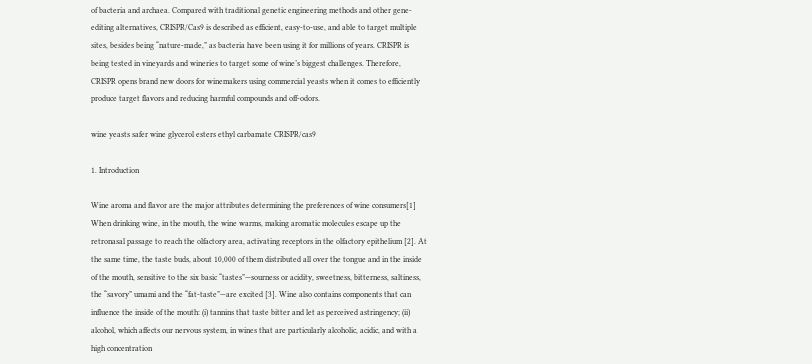of bacteria and archaea. Compared with traditional genetic engineering methods and other gene-editing alternatives, CRISPR/Cas9 is described as efficient, easy-to-use, and able to target multiple sites, besides being “nature-made,” as bacteria have been using it for millions of years. CRISPR is being tested in vineyards and wineries to target some of wine’s biggest challenges. Therefore, CRISPR opens brand new doors for winemakers using commercial yeasts when it comes to efficiently produce target flavors and reducing harmful compounds and off-odors.

wine yeasts safer wine glycerol esters ethyl carbamate CRISPR/cas9

1. Introduction

Wine aroma and flavor are the major attributes determining the preferences of wine consumers[1]  When drinking wine, in the mouth, the wine warms, making aromatic molecules escape up the retronasal passage to reach the olfactory area, activating receptors in the olfactory epithelium [2]. At the same time, the taste buds, about 10,000 of them distributed all over the tongue and in the inside of the mouth, sensitive to the six basic “tastes”—sourness or acidity, sweetness, bitterness, saltiness, the “savory” umami and the “fat-taste”—are excited [3]. Wine also contains components that can influence the inside of the mouth: (i) tannins that taste bitter and let as perceived astringency; (ii) alcohol, which affects our nervous system, in wines that are particularly alcoholic, acidic, and with a high concentration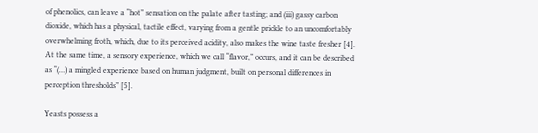of phenolics, can leave a “hot” sensation on the palate after tasting; and (iii) gassy carbon dioxide, which has a physical, tactile effect, varying from a gentle prickle to an uncomfortably overwhelming froth, which, due to its perceived acidity, also makes the wine taste fresher [4]. At the same time, a sensory experience, which we call “flavor,” occurs, and it can be described as “(…) a mingled experience based on human judgment, built on personal differences in perception thresholds” [5].

Yeasts possess a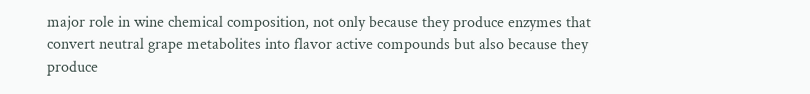major role in wine chemical composition, not only because they produce enzymes that convert neutral grape metabolites into flavor active compounds but also because they produce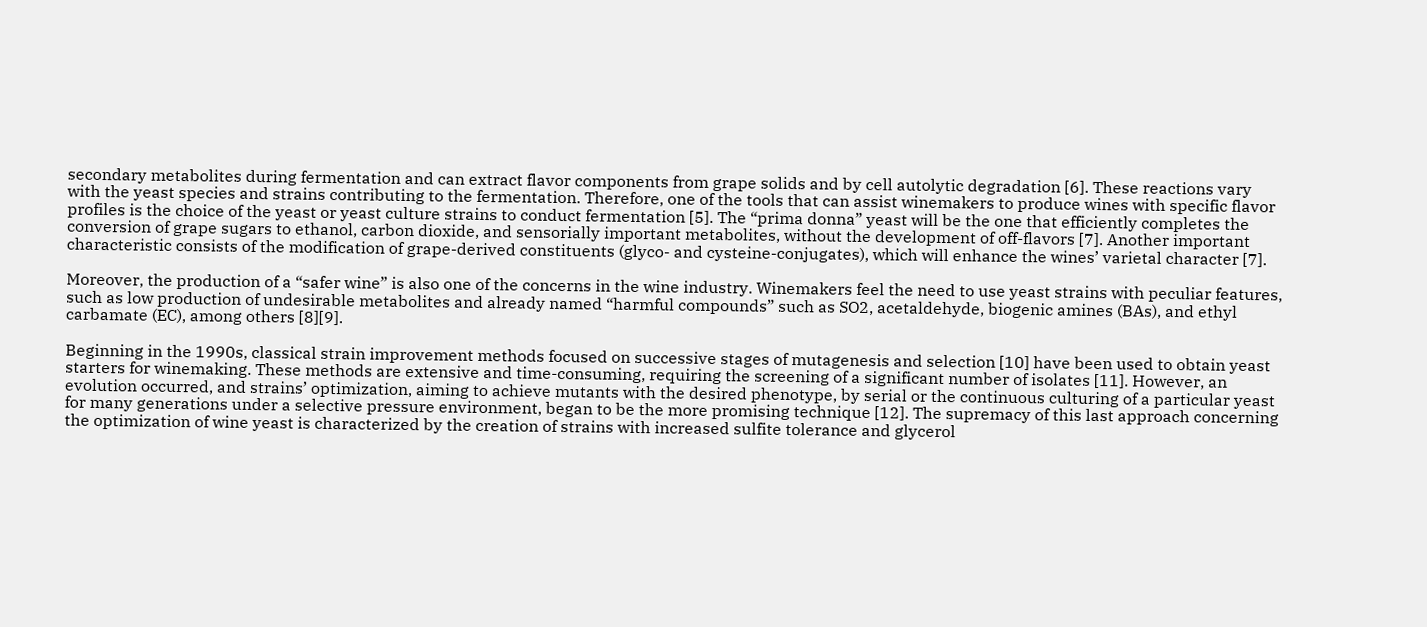secondary metabolites during fermentation and can extract flavor components from grape solids and by cell autolytic degradation [6]. These reactions vary with the yeast species and strains contributing to the fermentation. Therefore, one of the tools that can assist winemakers to produce wines with specific flavor profiles is the choice of the yeast or yeast culture strains to conduct fermentation [5]. The “prima donna” yeast will be the one that efficiently completes the conversion of grape sugars to ethanol, carbon dioxide, and sensorially important metabolites, without the development of off-flavors [7]. Another important characteristic consists of the modification of grape-derived constituents (glyco- and cysteine-conjugates), which will enhance the wines’ varietal character [7].

Moreover, the production of a “safer wine” is also one of the concerns in the wine industry. Winemakers feel the need to use yeast strains with peculiar features, such as low production of undesirable metabolites and already named “harmful compounds” such as SO2, acetaldehyde, biogenic amines (BAs), and ethyl carbamate (EC), among others [8][9].

Beginning in the 1990s, classical strain improvement methods focused on successive stages of mutagenesis and selection [10] have been used to obtain yeast starters for winemaking. These methods are extensive and time-consuming, requiring the screening of a significant number of isolates [11]. However, an evolution occurred, and strains’ optimization, aiming to achieve mutants with the desired phenotype, by serial or the continuous culturing of a particular yeast for many generations under a selective pressure environment, began to be the more promising technique [12]. The supremacy of this last approach concerning the optimization of wine yeast is characterized by the creation of strains with increased sulfite tolerance and glycerol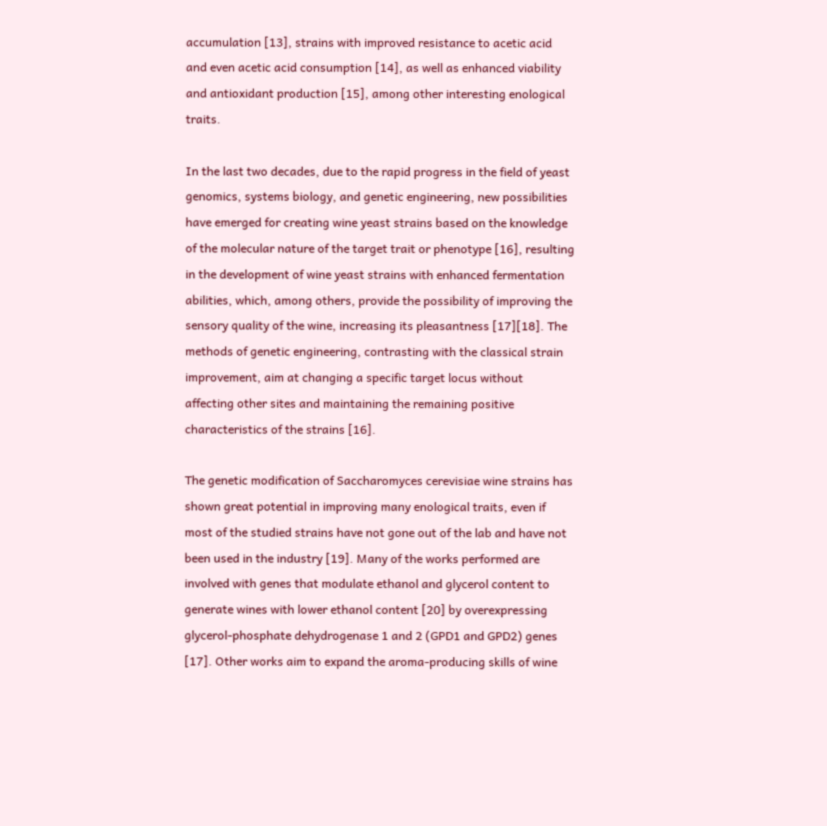accumulation [13], strains with improved resistance to acetic acid and even acetic acid consumption [14], as well as enhanced viability and antioxidant production [15], among other interesting enological traits.

In the last two decades, due to the rapid progress in the field of yeast genomics, systems biology, and genetic engineering, new possibilities have emerged for creating wine yeast strains based on the knowledge of the molecular nature of the target trait or phenotype [16], resulting in the development of wine yeast strains with enhanced fermentation abilities, which, among others, provide the possibility of improving the sensory quality of the wine, increasing its pleasantness [17][18]. The methods of genetic engineering, contrasting with the classical strain improvement, aim at changing a specific target locus without affecting other sites and maintaining the remaining positive characteristics of the strains [16].

The genetic modification of Saccharomyces cerevisiae wine strains has shown great potential in improving many enological traits, even if most of the studied strains have not gone out of the lab and have not been used in the industry [19]. Many of the works performed are involved with genes that modulate ethanol and glycerol content to generate wines with lower ethanol content [20] by overexpressing glycerol-phosphate dehydrogenase 1 and 2 (GPD1 and GPD2) genes [17]. Other works aim to expand the aroma-producing skills of wine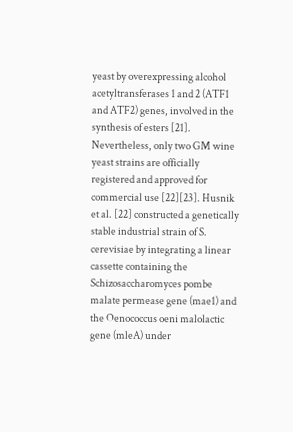yeast by overexpressing alcohol acetyltransferases 1 and 2 (ATF1 and ATF2) genes, involved in the synthesis of esters [21]. Nevertheless, only two GM wine yeast strains are officially registered and approved for commercial use [22][23]. Husnik et al. [22] constructed a genetically stable industrial strain of S. cerevisiae by integrating a linear cassette containing the Schizosaccharomyces pombe malate permease gene (mae1) and the Oenococcus oeni malolactic gene (mleA) under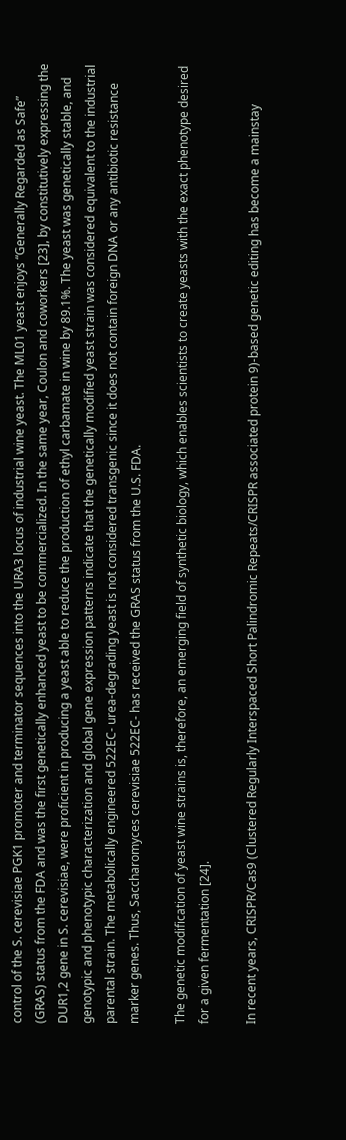control of the S. cerevisiae PGK1 promoter and terminator sequences into the URA3 locus of industrial wine yeast. The ML01 yeast enjoys “Generally Regarded as Safe” (GRAS) status from the FDA and was the first genetically enhanced yeast to be commercialized. In the same year, Coulon and coworkers [23], by constitutively expressing the DUR1,2 gene in S. cerevisiae, were proficient in producing a yeast able to reduce the production of ethyl carbamate in wine by 89.1%. The yeast was genetically stable, and genotypic and phenotypic characterization and global gene expression patterns indicate that the genetically modified yeast strain was considered equivalent to the industrial parental strain. The metabolically engineered 522EC- urea-degrading yeast is not considered transgenic since it does not contain foreign DNA or any antibiotic resistance marker genes. Thus, Saccharomyces cerevisiae 522EC- has received the GRAS status from the U.S. FDA.

The genetic modification of yeast wine strains is, therefore, an emerging field of synthetic biology, which enables scientists to create yeasts with the exact phenotype desired for a given fermentation [24].

In recent years, CRISPR/Cas9 (Clustered Regularly Interspaced Short Palindromic Repeats/CRISPR associated protein 9)-based genetic editing has become a mainstay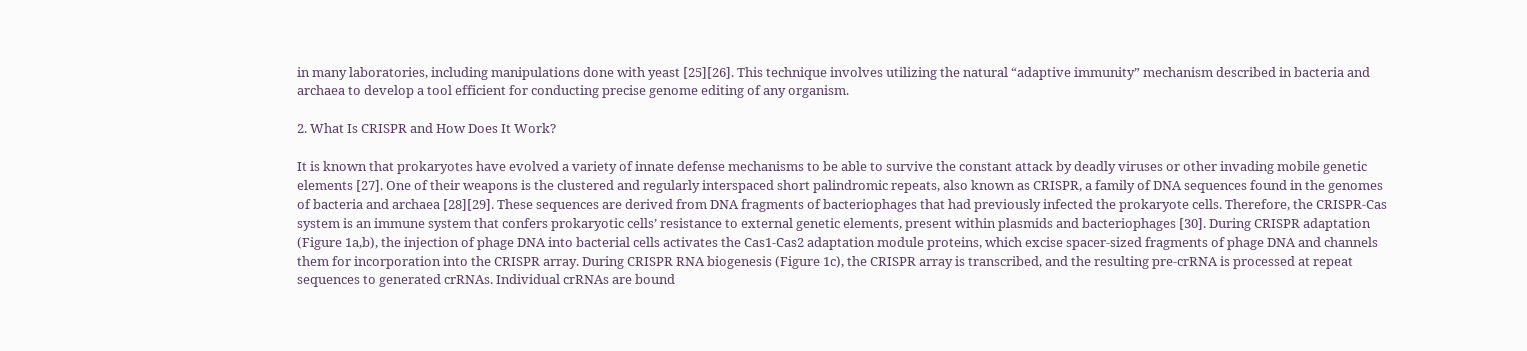in many laboratories, including manipulations done with yeast [25][26]. This technique involves utilizing the natural “adaptive immunity” mechanism described in bacteria and archaea to develop a tool efficient for conducting precise genome editing of any organism.

2. What Is CRISPR and How Does It Work?

It is known that prokaryotes have evolved a variety of innate defense mechanisms to be able to survive the constant attack by deadly viruses or other invading mobile genetic elements [27]. One of their weapons is the clustered and regularly interspaced short palindromic repeats, also known as CRISPR, a family of DNA sequences found in the genomes of bacteria and archaea [28][29]. These sequences are derived from DNA fragments of bacteriophages that had previously infected the prokaryote cells. Therefore, the CRISPR-Cas system is an immune system that confers prokaryotic cells’ resistance to external genetic elements, present within plasmids and bacteriophages [30]. During CRISPR adaptation (Figure 1a,b), the injection of phage DNA into bacterial cells activates the Cas1-Cas2 adaptation module proteins, which excise spacer-sized fragments of phage DNA and channels them for incorporation into the CRISPR array. During CRISPR RNA biogenesis (Figure 1c), the CRISPR array is transcribed, and the resulting pre-crRNA is processed at repeat sequences to generated crRNAs. Individual crRNAs are bound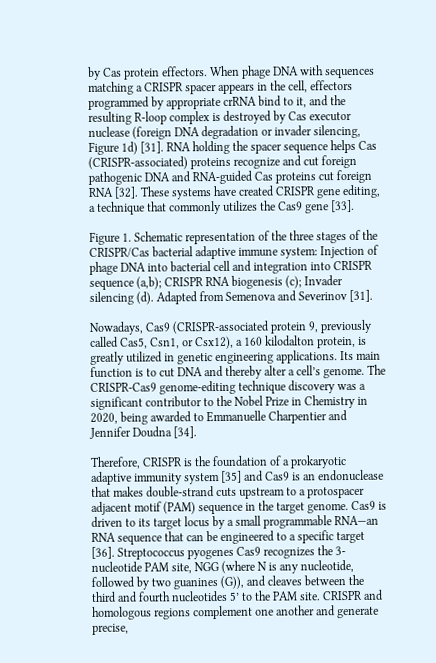by Cas protein effectors. When phage DNA with sequences matching a CRISPR spacer appears in the cell, effectors programmed by appropriate crRNA bind to it, and the resulting R-loop complex is destroyed by Cas executor nuclease (foreign DNA degradation or invader silencing, Figure 1d) [31]. RNA holding the spacer sequence helps Cas (CRISPR-associated) proteins recognize and cut foreign pathogenic DNA and RNA-guided Cas proteins cut foreign RNA [32]. These systems have created CRISPR gene editing, a technique that commonly utilizes the Cas9 gene [33].

Figure 1. Schematic representation of the three stages of the CRISPR/Cas bacterial adaptive immune system: Injection of phage DNA into bacterial cell and integration into CRISPR sequence (a,b); CRISPR RNA biogenesis (c); Invader silencing (d). Adapted from Semenova and Severinov [31].

Nowadays, Cas9 (CRISPR-associated protein 9, previously called Cas5, Csn1, or Csx12), a 160 kilodalton protein, is greatly utilized in genetic engineering applications. Its main function is to cut DNA and thereby alter a cell’s genome. The CRISPR-Cas9 genome-editing technique discovery was a significant contributor to the Nobel Prize in Chemistry in 2020, being awarded to Emmanuelle Charpentier and Jennifer Doudna [34].

Therefore, CRISPR is the foundation of a prokaryotic adaptive immunity system [35] and Cas9 is an endonuclease that makes double-strand cuts upstream to a protospacer adjacent motif (PAM) sequence in the target genome. Cas9 is driven to its target locus by a small programmable RNA—an RNA sequence that can be engineered to a specific target [36]. Streptococcus pyogenes Cas9 recognizes the 3-nucleotide PAM site, NGG (where N is any nucleotide, followed by two guanines (G)), and cleaves between the third and fourth nucleotides 5’ to the PAM site. CRISPR and homologous regions complement one another and generate precise,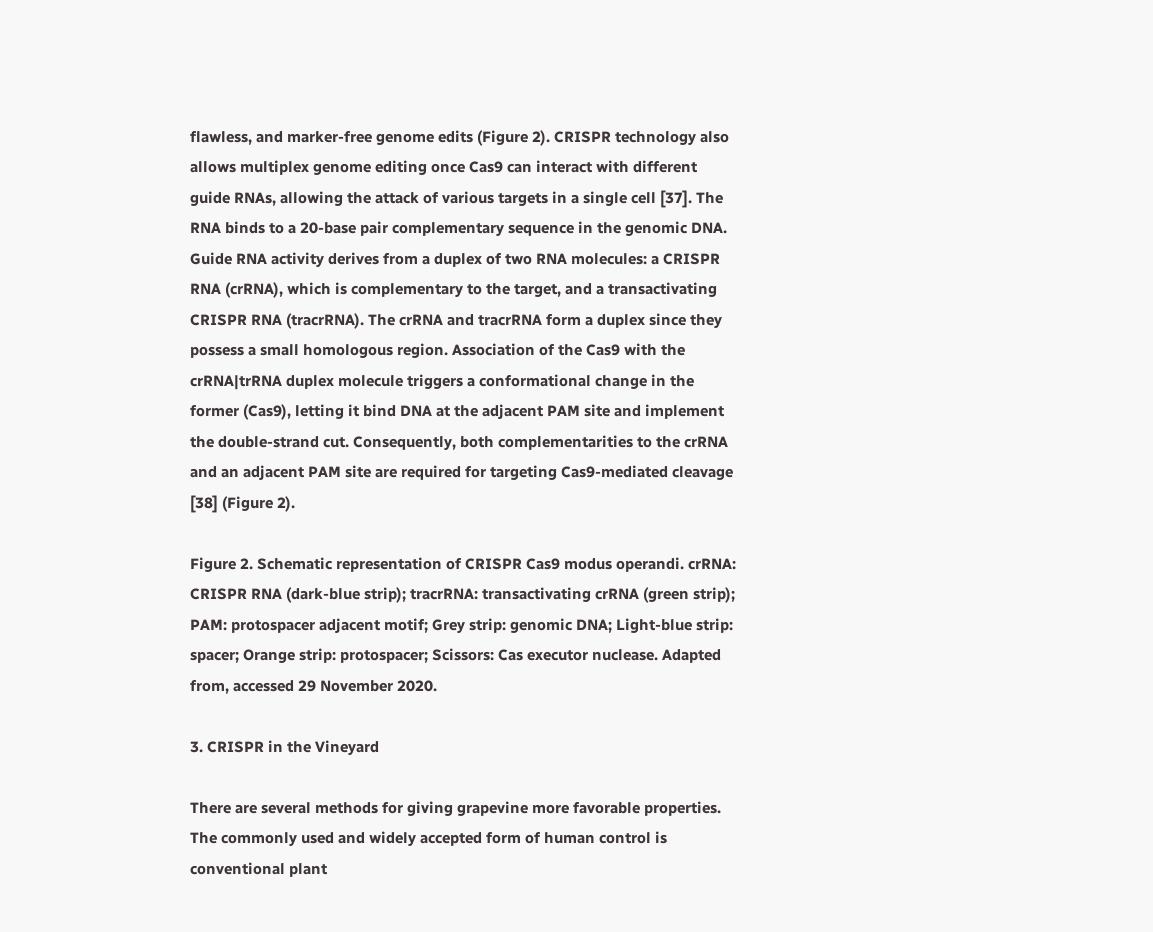flawless, and marker-free genome edits (Figure 2). CRISPR technology also allows multiplex genome editing once Cas9 can interact with different guide RNAs, allowing the attack of various targets in a single cell [37]. The RNA binds to a 20-base pair complementary sequence in the genomic DNA. Guide RNA activity derives from a duplex of two RNA molecules: a CRISPR RNA (crRNA), which is complementary to the target, and a transactivating CRISPR RNA (tracrRNA). The crRNA and tracrRNA form a duplex since they possess a small homologous region. Association of the Cas9 with the crRNA|trRNA duplex molecule triggers a conformational change in the former (Cas9), letting it bind DNA at the adjacent PAM site and implement the double-strand cut. Consequently, both complementarities to the crRNA and an adjacent PAM site are required for targeting Cas9-mediated cleavage [38] (Figure 2).

Figure 2. Schematic representation of CRISPR Cas9 modus operandi. crRNA: CRISPR RNA (dark-blue strip); tracrRNA: transactivating crRNA (green strip); PAM: protospacer adjacent motif; Grey strip: genomic DNA; Light-blue strip: spacer; Orange strip: protospacer; Scissors: Cas executor nuclease. Adapted from, accessed 29 November 2020.

3. CRISPR in the Vineyard

There are several methods for giving grapevine more favorable properties. The commonly used and widely accepted form of human control is conventional plant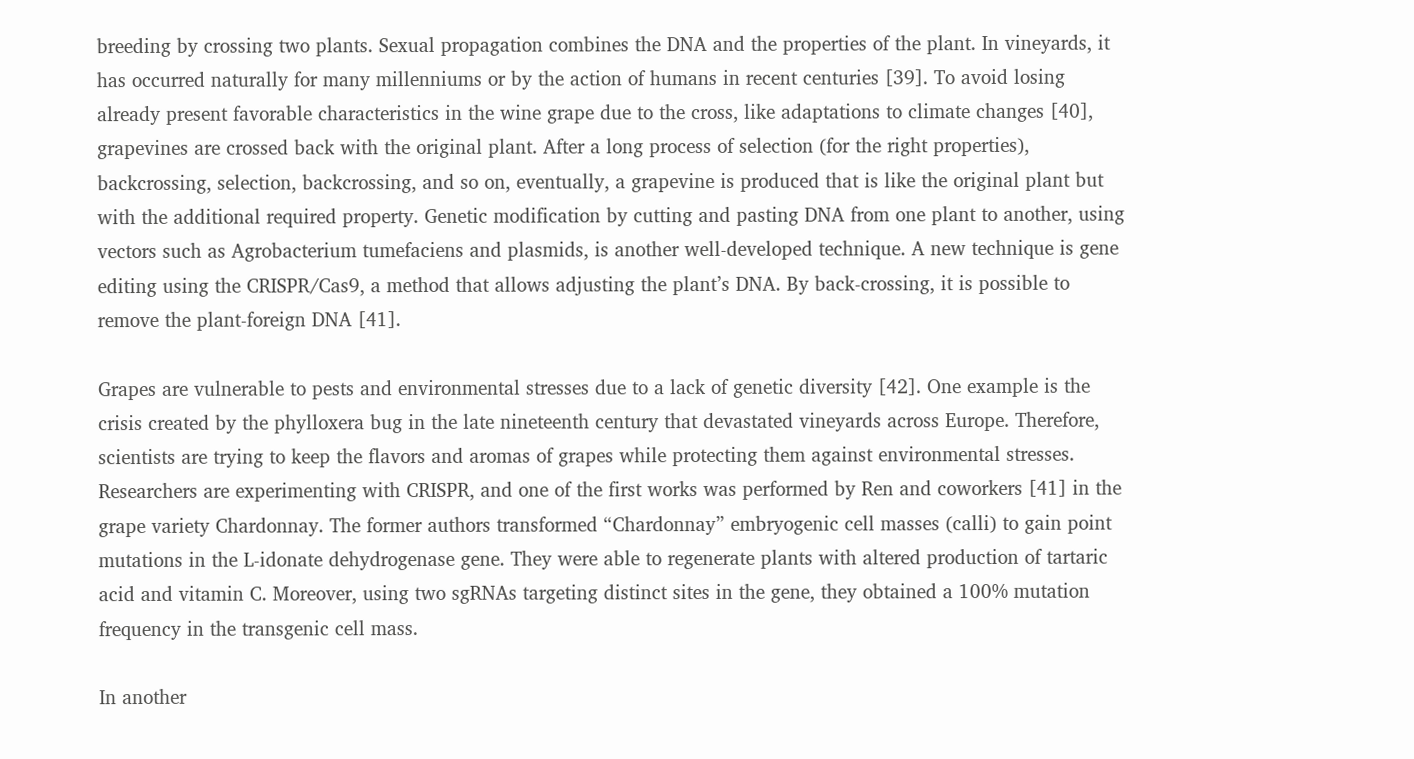breeding by crossing two plants. Sexual propagation combines the DNA and the properties of the plant. In vineyards, it has occurred naturally for many millenniums or by the action of humans in recent centuries [39]. To avoid losing already present favorable characteristics in the wine grape due to the cross, like adaptations to climate changes [40], grapevines are crossed back with the original plant. After a long process of selection (for the right properties), backcrossing, selection, backcrossing, and so on, eventually, a grapevine is produced that is like the original plant but with the additional required property. Genetic modification by cutting and pasting DNA from one plant to another, using vectors such as Agrobacterium tumefaciens and plasmids, is another well-developed technique. A new technique is gene editing using the CRISPR/Cas9, a method that allows adjusting the plant’s DNA. By back-crossing, it is possible to remove the plant-foreign DNA [41].

Grapes are vulnerable to pests and environmental stresses due to a lack of genetic diversity [42]. One example is the crisis created by the phylloxera bug in the late nineteenth century that devastated vineyards across Europe. Therefore, scientists are trying to keep the flavors and aromas of grapes while protecting them against environmental stresses. Researchers are experimenting with CRISPR, and one of the first works was performed by Ren and coworkers [41] in the grape variety Chardonnay. The former authors transformed “Chardonnay” embryogenic cell masses (calli) to gain point mutations in the L-idonate dehydrogenase gene. They were able to regenerate plants with altered production of tartaric acid and vitamin C. Moreover, using two sgRNAs targeting distinct sites in the gene, they obtained a 100% mutation frequency in the transgenic cell mass.

In another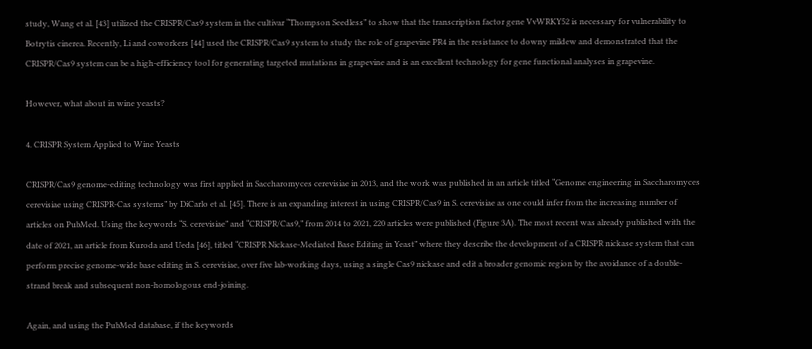study, Wang et al. [43] utilized the CRISPR/Cas9 system in the cultivar “Thompson Seedless” to show that the transcription factor gene VvWRKY52 is necessary for vulnerability to Botrytis cinerea. Recently, Li and coworkers [44] used the CRISPR/Cas9 system to study the role of grapevine PR4 in the resistance to downy mildew and demonstrated that the CRISPR/Cas9 system can be a high-efficiency tool for generating targeted mutations in grapevine and is an excellent technology for gene functional analyses in grapevine.

However, what about in wine yeasts?

4. CRISPR System Applied to Wine Yeasts

CRISPR/Cas9 genome-editing technology was first applied in Saccharomyces cerevisiae in 2013, and the work was published in an article titled “Genome engineering in Saccharomyces cerevisiae using CRISPR-Cas systems” by DiCarlo et al. [45]. There is an expanding interest in using CRISPR/Cas9 in S. cerevisiae as one could infer from the increasing number of articles on PubMed. Using the keywords “S. cerevisiae” and “CRISPR/Cas9,” from 2014 to 2021, 220 articles were published (Figure 3A). The most recent was already published with the date of 2021, an article from Kuroda and Ueda [46], titled “CRISPR Nickase-Mediated Base Editing in Yeast” where they describe the development of a CRISPR nickase system that can perform precise genome-wide base editing in S. cerevisiae, over five lab-working days, using a single Cas9 nickase and edit a broader genomic region by the avoidance of a double-strand break and subsequent non-homologous end-joining.

Again, and using the PubMed database, if the keywords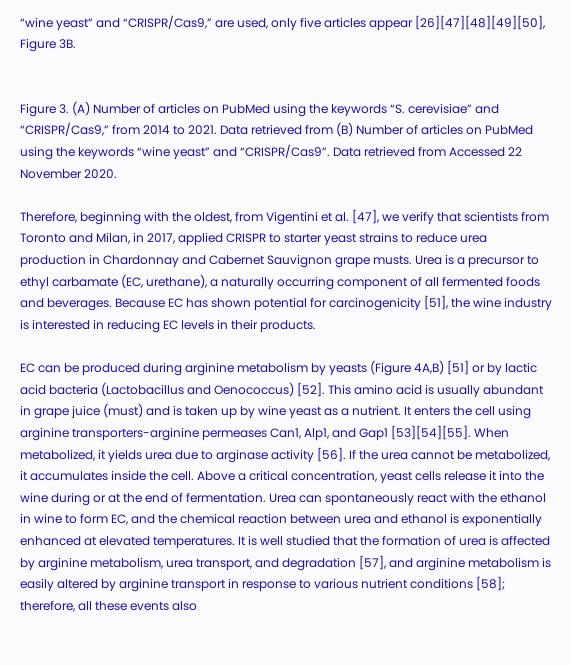“wine yeast” and “CRISPR/Cas9,” are used, only five articles appear [26][47][48][49][50], Figure 3B.


Figure 3. (A) Number of articles on PubMed using the keywords “S. cerevisiae” and “CRISPR/Cas9,” from 2014 to 2021. Data retrieved from (B) Number of articles on PubMed using the keywords “wine yeast” and “CRISPR/Cas9”. Data retrieved from Accessed 22 November 2020.

Therefore, beginning with the oldest, from Vigentini et al. [47], we verify that scientists from Toronto and Milan, in 2017, applied CRISPR to starter yeast strains to reduce urea production in Chardonnay and Cabernet Sauvignon grape musts. Urea is a precursor to ethyl carbamate (EC, urethane), a naturally occurring component of all fermented foods and beverages. Because EC has shown potential for carcinogenicity [51], the wine industry is interested in reducing EC levels in their products.

EC can be produced during arginine metabolism by yeasts (Figure 4A,B) [51] or by lactic acid bacteria (Lactobacillus and Oenococcus) [52]. This amino acid is usually abundant in grape juice (must) and is taken up by wine yeast as a nutrient. It enters the cell using arginine transporters-arginine permeases Can1, Alp1, and Gap1 [53][54][55]. When metabolized, it yields urea due to arginase activity [56]. If the urea cannot be metabolized, it accumulates inside the cell. Above a critical concentration, yeast cells release it into the wine during or at the end of fermentation. Urea can spontaneously react with the ethanol in wine to form EC, and the chemical reaction between urea and ethanol is exponentially enhanced at elevated temperatures. It is well studied that the formation of urea is affected by arginine metabolism, urea transport, and degradation [57], and arginine metabolism is easily altered by arginine transport in response to various nutrient conditions [58]; therefore, all these events also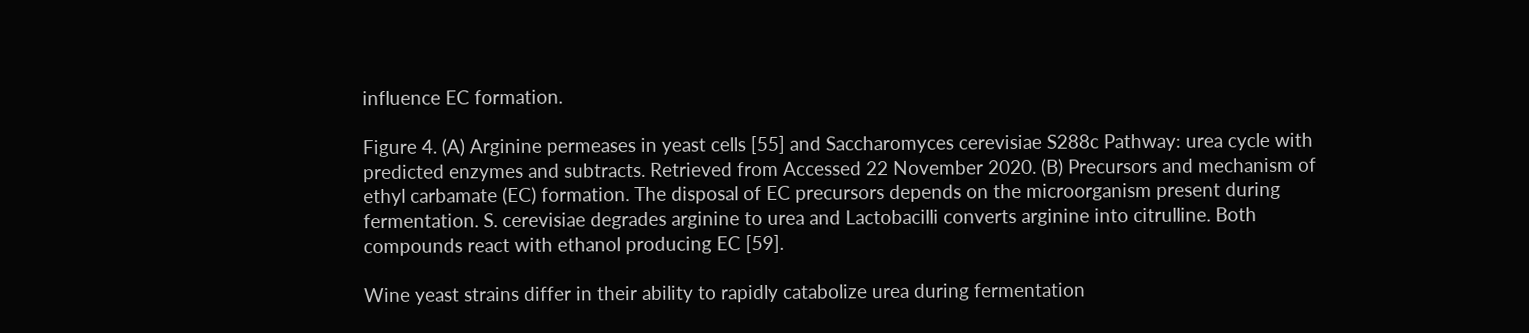influence EC formation.

Figure 4. (A) Arginine permeases in yeast cells [55] and Saccharomyces cerevisiae S288c Pathway: urea cycle with predicted enzymes and subtracts. Retrieved from Accessed 22 November 2020. (B) Precursors and mechanism of ethyl carbamate (EC) formation. The disposal of EC precursors depends on the microorganism present during fermentation. S. cerevisiae degrades arginine to urea and Lactobacilli converts arginine into citrulline. Both compounds react with ethanol producing EC [59].

Wine yeast strains differ in their ability to rapidly catabolize urea during fermentation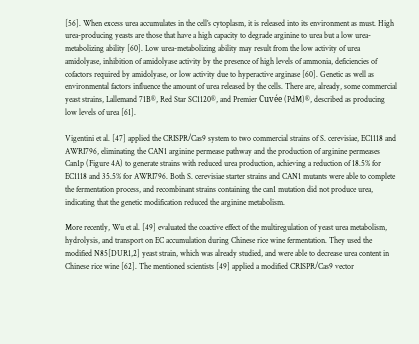[56]. When excess urea accumulates in the cell’s cytoplasm, it is released into its environment as must. High urea-producing yeasts are those that have a high capacity to degrade arginine to urea but a low urea-metabolizing ability [60]. Low urea-metabolizing ability may result from the low activity of urea amidolyase, inhibition of amidolyase activity by the presence of high levels of ammonia, deficiencies of cofactors required by amidolyase, or low activity due to hyperactive arginase [60]. Genetic as well as environmental factors influence the amount of urea released by the cells. There are, already, some commercial yeast strains, Lallemand 71B®, Red Star SC1120®, and Premier Cuvée (PdM)®, described as producing low levels of urea [61].

Vigentini et al. [47] applied the CRISPR/Cas9 system to two commercial strains of S. cerevisiae, EC1118 and AWRI796, eliminating the CAN1 arginine permease pathway and the production of arginine permeases Can1p (Figure 4A) to generate strains with reduced urea production, achieving a reduction of 18.5% for EC1118 and 35.5% for AWRI796. Both S. cerevisiae starter strains and CAN1 mutants were able to complete the fermentation process, and recombinant strains containing the can1 mutation did not produce urea, indicating that the genetic modification reduced the arginine metabolism.

More recently, Wu et al. [49] evaluated the coactive effect of the multiregulation of yeast urea metabolism, hydrolysis, and transport on EC accumulation during Chinese rice wine fermentation. They used the modified N85[DUR1,2] yeast strain, which was already studied, and were able to decrease urea content in Chinese rice wine [62]. The mentioned scientists [49] applied a modified CRISPR/Cas9 vector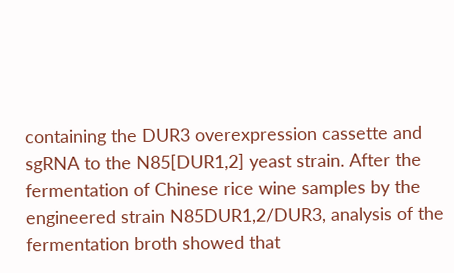containing the DUR3 overexpression cassette and sgRNA to the N85[DUR1,2] yeast strain. After the fermentation of Chinese rice wine samples by the engineered strain N85DUR1,2/DUR3, analysis of the fermentation broth showed that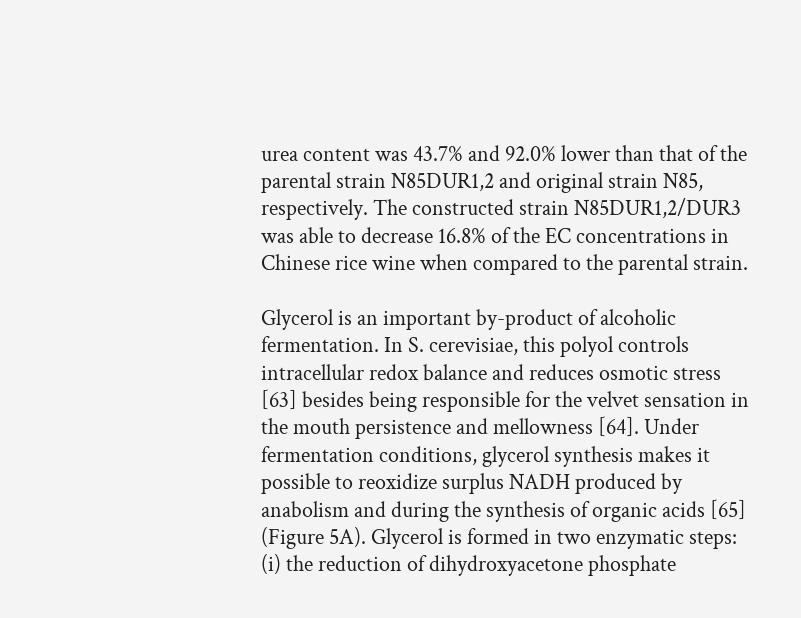urea content was 43.7% and 92.0% lower than that of the parental strain N85DUR1,2 and original strain N85, respectively. The constructed strain N85DUR1,2/DUR3 was able to decrease 16.8% of the EC concentrations in Chinese rice wine when compared to the parental strain.

Glycerol is an important by-product of alcoholic fermentation. In S. cerevisiae, this polyol controls intracellular redox balance and reduces osmotic stress [63] besides being responsible for the velvet sensation in the mouth persistence and mellowness [64]. Under fermentation conditions, glycerol synthesis makes it possible to reoxidize surplus NADH produced by anabolism and during the synthesis of organic acids [65] (Figure 5A). Glycerol is formed in two enzymatic steps: (i) the reduction of dihydroxyacetone phosphate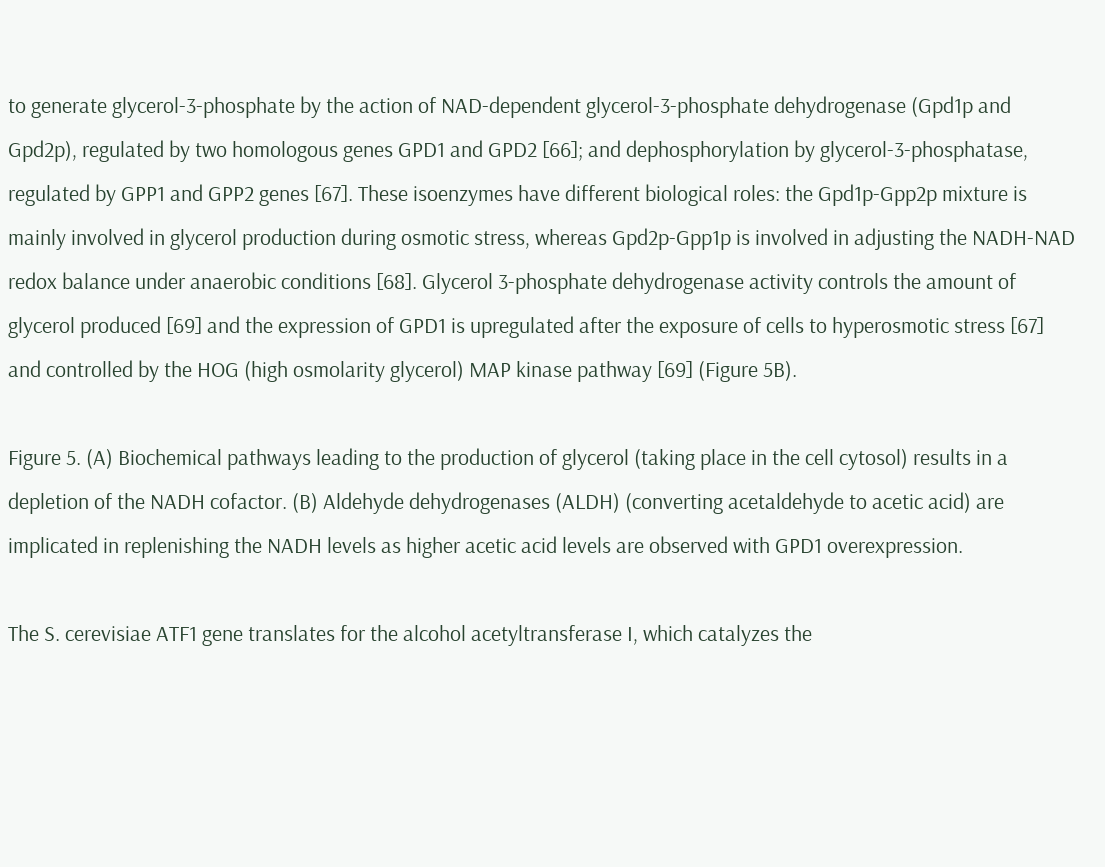to generate glycerol-3-phosphate by the action of NAD-dependent glycerol-3-phosphate dehydrogenase (Gpd1p and Gpd2p), regulated by two homologous genes GPD1 and GPD2 [66]; and dephosphorylation by glycerol-3-phosphatase, regulated by GPP1 and GPP2 genes [67]. These isoenzymes have different biological roles: the Gpd1p-Gpp2p mixture is mainly involved in glycerol production during osmotic stress, whereas Gpd2p-Gpp1p is involved in adjusting the NADH-NAD redox balance under anaerobic conditions [68]. Glycerol 3-phosphate dehydrogenase activity controls the amount of glycerol produced [69] and the expression of GPD1 is upregulated after the exposure of cells to hyperosmotic stress [67] and controlled by the HOG (high osmolarity glycerol) MAP kinase pathway [69] (Figure 5B).

Figure 5. (A) Biochemical pathways leading to the production of glycerol (taking place in the cell cytosol) results in a depletion of the NADH cofactor. (B) Aldehyde dehydrogenases (ALDH) (converting acetaldehyde to acetic acid) are implicated in replenishing the NADH levels as higher acetic acid levels are observed with GPD1 overexpression.

The S. cerevisiae ATF1 gene translates for the alcohol acetyltransferase I, which catalyzes the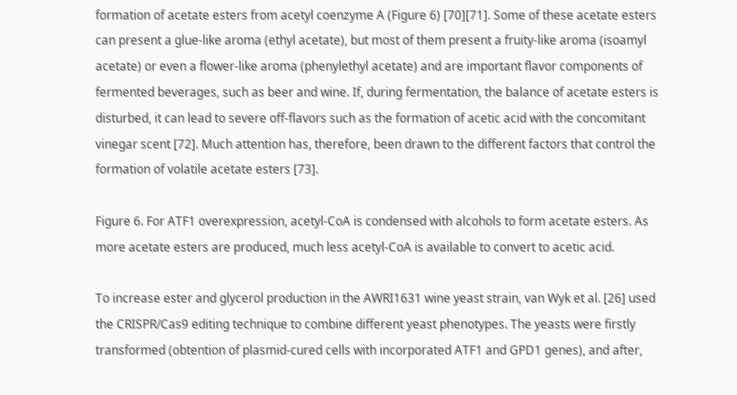formation of acetate esters from acetyl coenzyme A (Figure 6) [70][71]. Some of these acetate esters can present a glue-like aroma (ethyl acetate), but most of them present a fruity-like aroma (isoamyl acetate) or even a flower-like aroma (phenylethyl acetate) and are important flavor components of fermented beverages, such as beer and wine. If, during fermentation, the balance of acetate esters is disturbed, it can lead to severe off-flavors such as the formation of acetic acid with the concomitant vinegar scent [72]. Much attention has, therefore, been drawn to the different factors that control the formation of volatile acetate esters [73].

Figure 6. For ATF1 overexpression, acetyl-CoA is condensed with alcohols to form acetate esters. As more acetate esters are produced, much less acetyl-CoA is available to convert to acetic acid.

To increase ester and glycerol production in the AWRI1631 wine yeast strain, van Wyk et al. [26] used the CRISPR/Cas9 editing technique to combine different yeast phenotypes. The yeasts were firstly transformed (obtention of plasmid-cured cells with incorporated ATF1 and GPD1 genes), and after,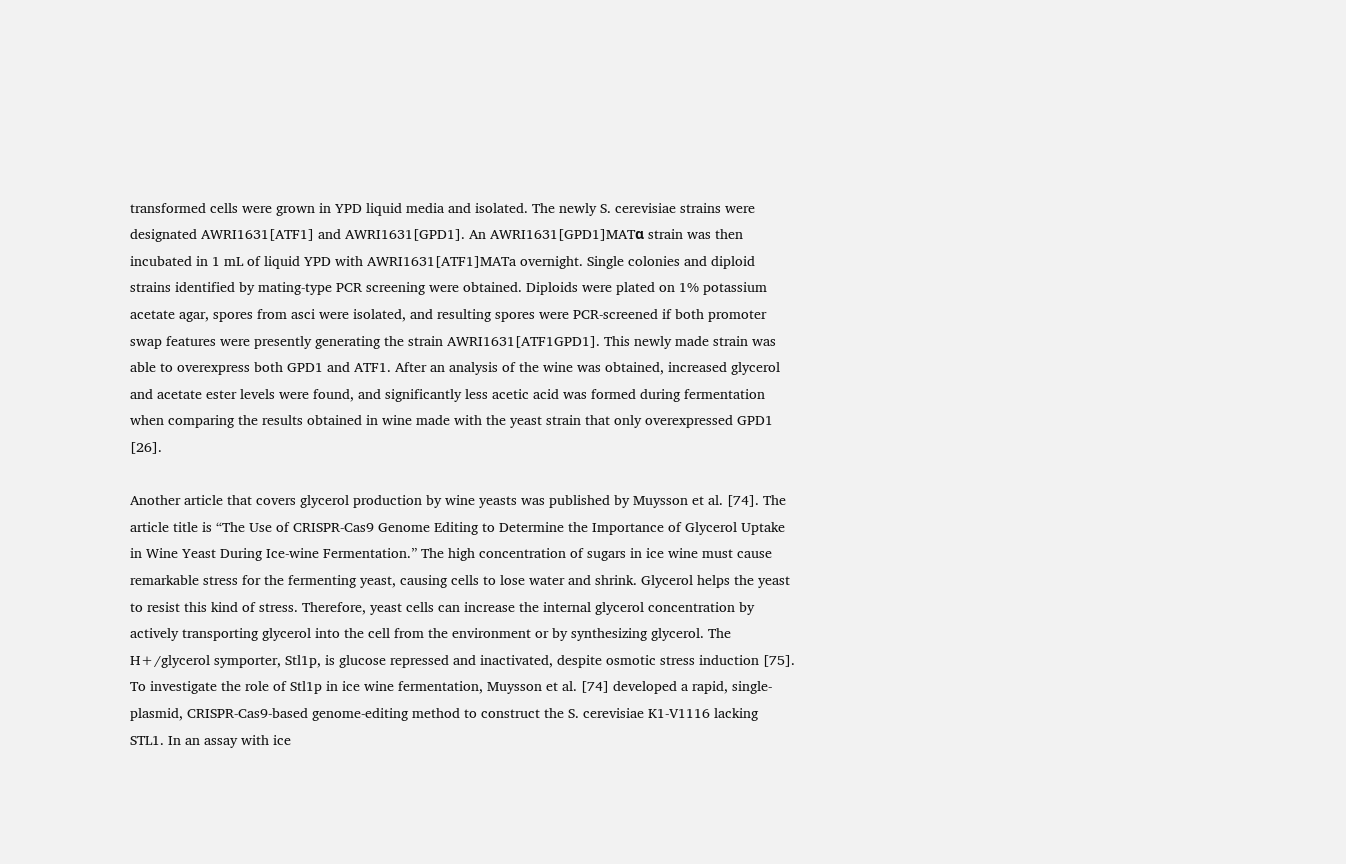transformed cells were grown in YPD liquid media and isolated. The newly S. cerevisiae strains were designated AWRI1631[ATF1] and AWRI1631[GPD1]. An AWRI1631[GPD1]MATα strain was then incubated in 1 mL of liquid YPD with AWRI1631[ATF1]MATa overnight. Single colonies and diploid strains identified by mating-type PCR screening were obtained. Diploids were plated on 1% potassium acetate agar, spores from asci were isolated, and resulting spores were PCR-screened if both promoter swap features were presently generating the strain AWRI1631[ATF1GPD1]. This newly made strain was able to overexpress both GPD1 and ATF1. After an analysis of the wine was obtained, increased glycerol and acetate ester levels were found, and significantly less acetic acid was formed during fermentation when comparing the results obtained in wine made with the yeast strain that only overexpressed GPD1 [26].

Another article that covers glycerol production by wine yeasts was published by Muysson et al. [74]. The article title is “The Use of CRISPR-Cas9 Genome Editing to Determine the Importance of Glycerol Uptake in Wine Yeast During Ice-wine Fermentation.” The high concentration of sugars in ice wine must cause remarkable stress for the fermenting yeast, causing cells to lose water and shrink. Glycerol helps the yeast to resist this kind of stress. Therefore, yeast cells can increase the internal glycerol concentration by actively transporting glycerol into the cell from the environment or by synthesizing glycerol. The H+/glycerol symporter, Stl1p, is glucose repressed and inactivated, despite osmotic stress induction [75]. To investigate the role of Stl1p in ice wine fermentation, Muysson et al. [74] developed a rapid, single-plasmid, CRISPR-Cas9-based genome-editing method to construct the S. cerevisiae K1-V1116 lacking STL1. In an assay with ice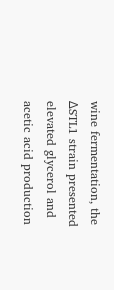wine fermentation, the ΔSTL1 strain presented elevated glycerol and acetic acid production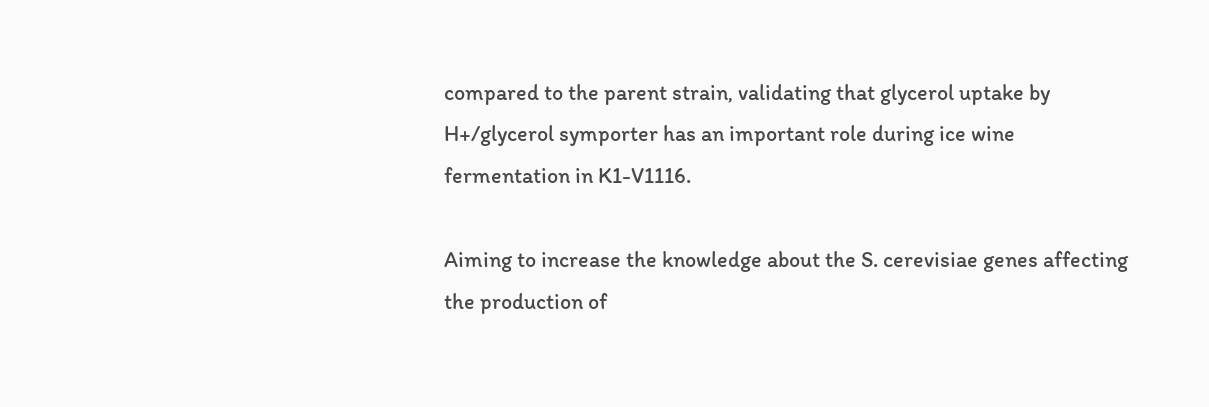compared to the parent strain, validating that glycerol uptake by H+/glycerol symporter has an important role during ice wine fermentation in K1-V1116.

Aiming to increase the knowledge about the S. cerevisiae genes affecting the production of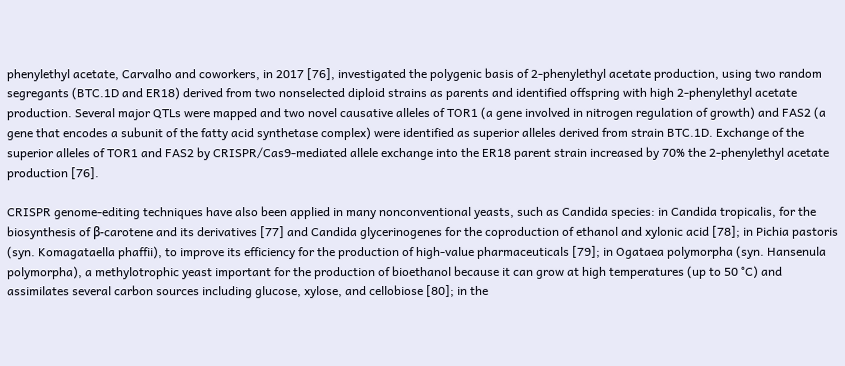phenylethyl acetate, Carvalho and coworkers, in 2017 [76], investigated the polygenic basis of 2-phenylethyl acetate production, using two random segregants (BTC.1D and ER18) derived from two nonselected diploid strains as parents and identified offspring with high 2-phenylethyl acetate production. Several major QTLs were mapped and two novel causative alleles of TOR1 (a gene involved in nitrogen regulation of growth) and FAS2 (a gene that encodes a subunit of the fatty acid synthetase complex) were identified as superior alleles derived from strain BTC.1D. Exchange of the superior alleles of TOR1 and FAS2 by CRISPR/Cas9-mediated allele exchange into the ER18 parent strain increased by 70% the 2-phenylethyl acetate production [76].

CRISPR genome-editing techniques have also been applied in many nonconventional yeasts, such as Candida species: in Candida tropicalis, for the biosynthesis of β-carotene and its derivatives [77] and Candida glycerinogenes for the coproduction of ethanol and xylonic acid [78]; in Pichia pastoris (syn. Komagataella phaffii), to improve its efficiency for the production of high-value pharmaceuticals [79]; in Ogataea polymorpha (syn. Hansenula polymorpha), a methylotrophic yeast important for the production of bioethanol because it can grow at high temperatures (up to 50 °C) and assimilates several carbon sources including glucose, xylose, and cellobiose [80]; in the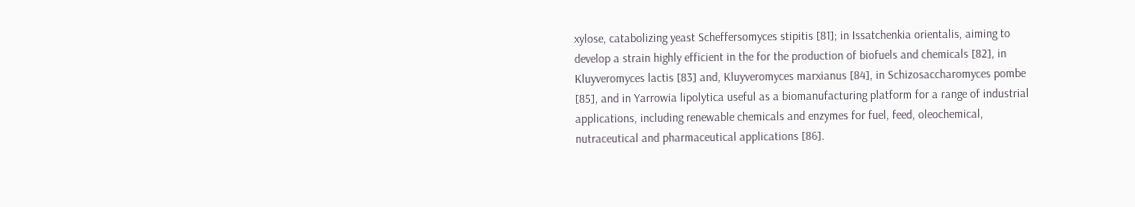xylose, catabolizing yeast Scheffersomyces stipitis [81]; in Issatchenkia orientalis, aiming to develop a strain highly efficient in the for the production of biofuels and chemicals [82], in Kluyveromyces lactis [83] and, Kluyveromyces marxianus [84], in Schizosaccharomyces pombe [85], and in Yarrowia lipolytica useful as a biomanufacturing platform for a range of industrial applications, including renewable chemicals and enzymes for fuel, feed, oleochemical, nutraceutical and pharmaceutical applications [86].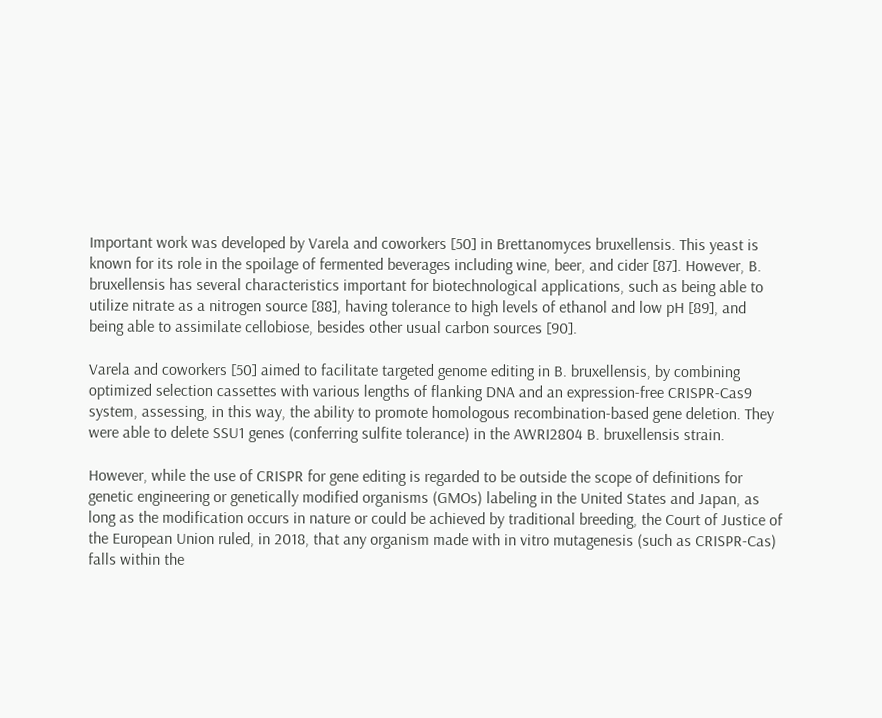Important work was developed by Varela and coworkers [50] in Brettanomyces bruxellensis. This yeast is known for its role in the spoilage of fermented beverages including wine, beer, and cider [87]. However, B. bruxellensis has several characteristics important for biotechnological applications, such as being able to utilize nitrate as a nitrogen source [88], having tolerance to high levels of ethanol and low pH [89], and being able to assimilate cellobiose, besides other usual carbon sources [90].

Varela and coworkers [50] aimed to facilitate targeted genome editing in B. bruxellensis, by combining optimized selection cassettes with various lengths of flanking DNA and an expression-free CRISPR-Cas9 system, assessing, in this way, the ability to promote homologous recombination-based gene deletion. They were able to delete SSU1 genes (conferring sulfite tolerance) in the AWRI2804 B. bruxellensis strain.

However, while the use of CRISPR for gene editing is regarded to be outside the scope of definitions for genetic engineering or genetically modified organisms (GMOs) labeling in the United States and Japan, as long as the modification occurs in nature or could be achieved by traditional breeding, the Court of Justice of the European Union ruled, in 2018, that any organism made with in vitro mutagenesis (such as CRISPR-Cas) falls within the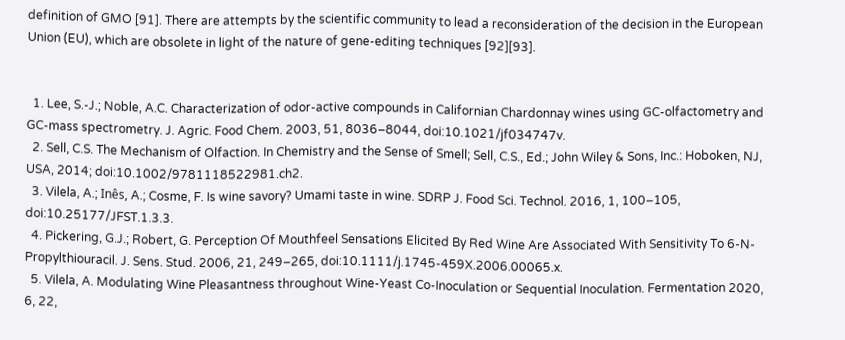definition of GMO [91]. There are attempts by the scientific community to lead a reconsideration of the decision in the European Union (EU), which are obsolete in light of the nature of gene-editing techniques [92][93].


  1. Lee, S.-J.; Noble, A.C. Characterization of odor-active compounds in Californian Chardonnay wines using GC-olfactometry and GC-mass spectrometry. J. Agric. Food Chem. 2003, 51, 8036–8044, doi:10.1021/jf034747v.
  2. Sell, C.S. The Mechanism of Olfaction. In Chemistry and the Sense of Smell; Sell, C.S., Ed.; John Wiley & Sons, Inc.: Hoboken, NJ, USA, 2014; doi:10.1002/9781118522981.ch2.
  3. Vilela, A.; Inês, A.; Cosme, F. Is wine savory? Umami taste in wine. SDRP J. Food Sci. Technol. 2016, 1, 100–105, doi:10.25177/JFST.1.3.3.
  4. Pickering, G.J.; Robert, G. Perception Of Mouthfeel Sensations Elicited By Red Wine Are Associated With Sensitivity To 6-N-Propylthiouracil. J. Sens. Stud. 2006, 21, 249–265, doi:10.1111/j.1745-459X.2006.00065.x.
  5. Vilela, A. Modulating Wine Pleasantness throughout Wine-Yeast Co-Inoculation or Sequential Inoculation. Fermentation 2020, 6, 22,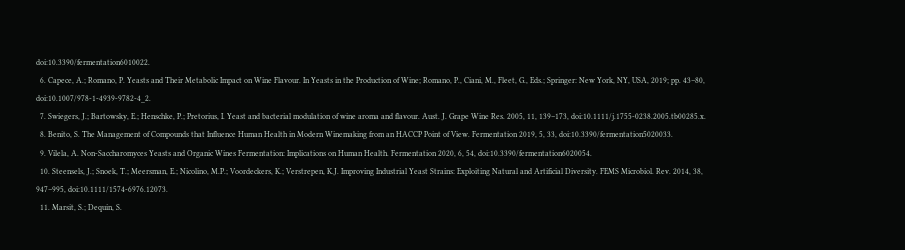doi:10.3390/fermentation6010022.
  6. Capece, A.; Romano, P. Yeasts and Their Metabolic Impact on Wine Flavour. In Yeasts in the Production of Wine; Romano, P., Ciani, M., Fleet, G., Eds.; Springer: New York, NY, USA, 2019; pp. 43–80, doi:10.1007/978-1-4939-9782-4_2.
  7. Swiegers, J.; Bartowsky, E.; Henschke, P.; Pretorius, I. Yeast and bacterial modulation of wine aroma and flavour. Aust. J. Grape Wine Res. 2005, 11, 139–173, doi:10.1111/j.1755-0238.2005.tb00285.x.
  8. Benito, S. The Management of Compounds that Influence Human Health in Modern Winemaking from an HACCP Point of View. Fermentation 2019, 5, 33, doi:10.3390/fermentation5020033.
  9. Vilela, A. Non-Saccharomyces Yeasts and Organic Wines Fermentation: Implications on Human Health. Fermentation 2020, 6, 54, doi:10.3390/fermentation6020054.
  10. Steensels, J.; Snoek, T.; Meersman, E.; Nicolino, M.P.; Voordeckers, K.; Verstrepen, K.J. Improving Industrial Yeast Strains: Exploiting Natural and Artificial Diversity. FEMS Microbiol. Rev. 2014, 38, 947–995, doi:10.1111/1574-6976.12073.
  11. Marsit, S.; Dequin, S.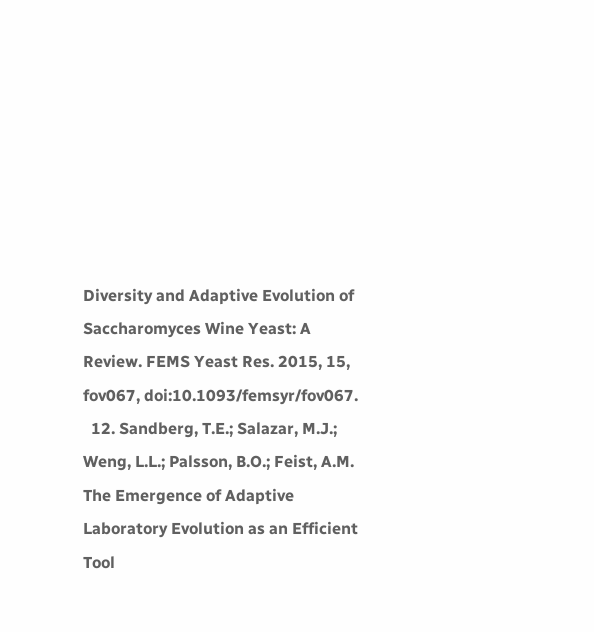Diversity and Adaptive Evolution of Saccharomyces Wine Yeast: A Review. FEMS Yeast Res. 2015, 15, fov067, doi:10.1093/femsyr/fov067.
  12. Sandberg, T.E.; Salazar, M.J.; Weng, L.L.; Palsson, B.O.; Feist, A.M. The Emergence of Adaptive Laboratory Evolution as an Efficient Tool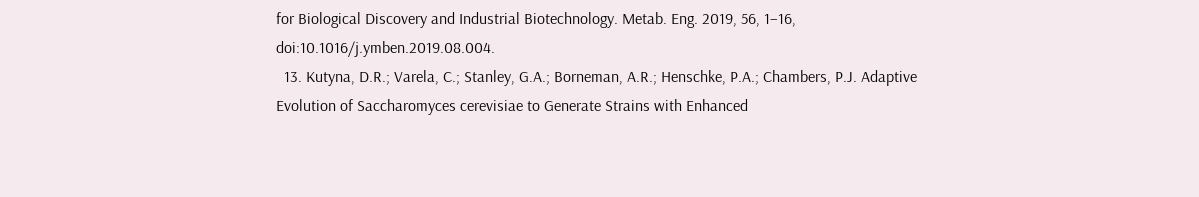for Biological Discovery and Industrial Biotechnology. Metab. Eng. 2019, 56, 1–16, doi:10.1016/j.ymben.2019.08.004.
  13. Kutyna, D.R.; Varela, C.; Stanley, G.A.; Borneman, A.R.; Henschke, P.A.; Chambers, P.J. Adaptive Evolution of Saccharomyces cerevisiae to Generate Strains with Enhanced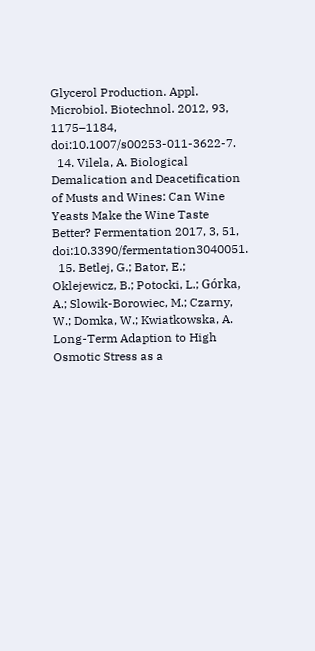Glycerol Production. Appl. Microbiol. Biotechnol. 2012, 93, 1175–1184, doi:10.1007/s00253-011-3622-7.
  14. Vilela, A. Biological Demalication and Deacetification of Musts and Wines: Can Wine Yeasts Make the Wine Taste Better? Fermentation 2017, 3, 51, doi:10.3390/fermentation3040051.
  15. Betlej, G.; Bator, E.; Oklejewicz, B.; Potocki, L.; Górka, A.; Slowik-Borowiec, M.; Czarny, W.; Domka, W.; Kwiatkowska, A. Long-Term Adaption to High Osmotic Stress as a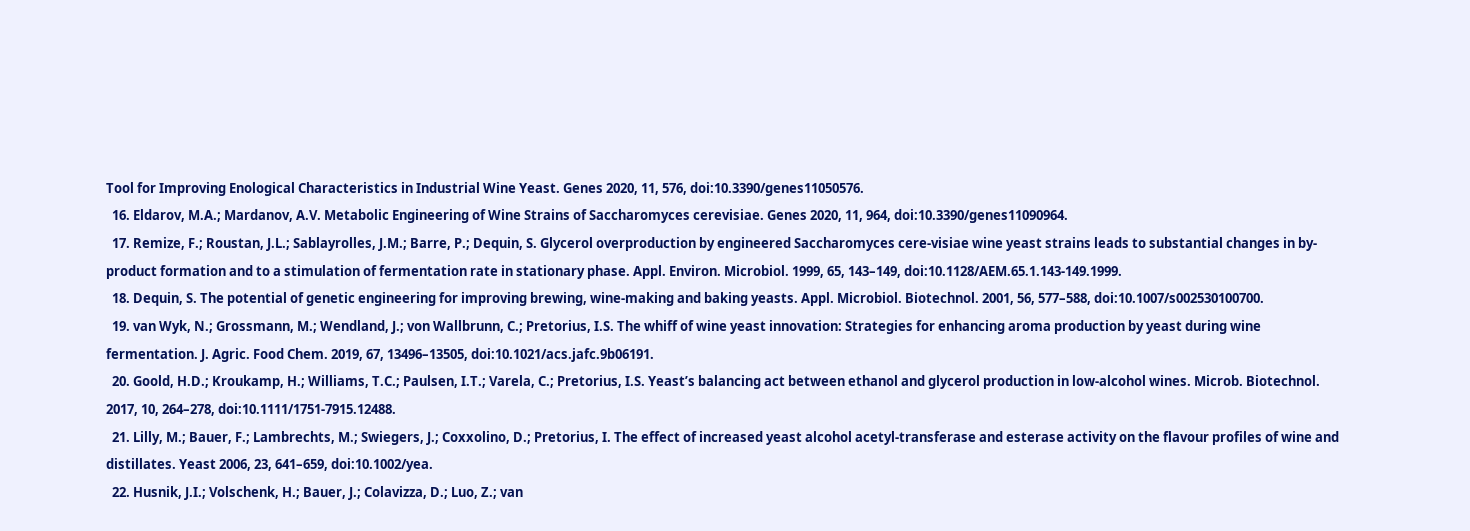Tool for Improving Enological Characteristics in Industrial Wine Yeast. Genes 2020, 11, 576, doi:10.3390/genes11050576.
  16. Eldarov, M.A.; Mardanov, A.V. Metabolic Engineering of Wine Strains of Saccharomyces cerevisiae. Genes 2020, 11, 964, doi:10.3390/genes11090964.
  17. Remize, F.; Roustan, J.L.; Sablayrolles, J.M.; Barre, P.; Dequin, S. Glycerol overproduction by engineered Saccharomyces cere-visiae wine yeast strains leads to substantial changes in by-product formation and to a stimulation of fermentation rate in stationary phase. Appl. Environ. Microbiol. 1999, 65, 143–149, doi:10.1128/AEM.65.1.143-149.1999.
  18. Dequin, S. The potential of genetic engineering for improving brewing, wine-making and baking yeasts. Appl. Microbiol. Biotechnol. 2001, 56, 577–588, doi:10.1007/s002530100700.
  19. van Wyk, N.; Grossmann, M.; Wendland, J.; von Wallbrunn, C.; Pretorius, I.S. The whiff of wine yeast innovation: Strategies for enhancing aroma production by yeast during wine fermentation. J. Agric. Food Chem. 2019, 67, 13496–13505, doi:10.1021/acs.jafc.9b06191.
  20. Goold, H.D.; Kroukamp, H.; Williams, T.C.; Paulsen, I.T.; Varela, C.; Pretorius, I.S. Yeast’s balancing act between ethanol and glycerol production in low-alcohol wines. Microb. Biotechnol. 2017, 10, 264–278, doi:10.1111/1751-7915.12488.
  21. Lilly, M.; Bauer, F.; Lambrechts, M.; Swiegers, J.; Coxxolino, D.; Pretorius, I. The effect of increased yeast alcohol acetyl-transferase and esterase activity on the flavour profiles of wine and distillates. Yeast 2006, 23, 641–659, doi:10.1002/yea.
  22. Husnik, J.I.; Volschenk, H.; Bauer, J.; Colavizza, D.; Luo, Z.; van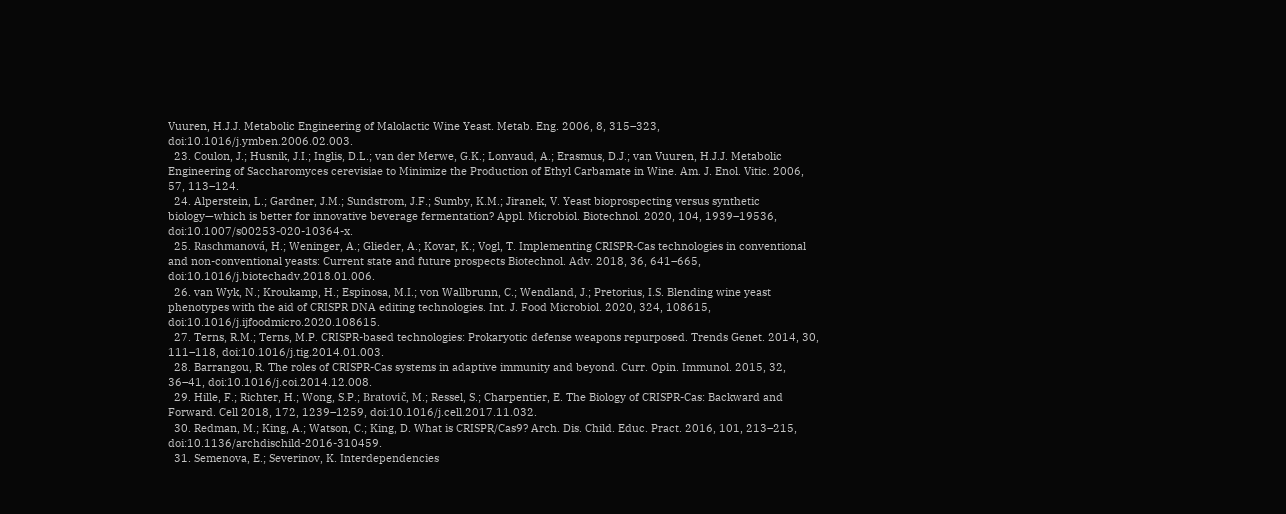Vuuren, H.J.J. Metabolic Engineering of Malolactic Wine Yeast. Metab. Eng. 2006, 8, 315–323, doi:10.1016/j.ymben.2006.02.003.
  23. Coulon, J.; Husnik, J.I.; Inglis, D.L.; van der Merwe, G.K.; Lonvaud, A.; Erasmus, D.J.; van Vuuren, H.J.J. Metabolic Engineering of Saccharomyces cerevisiae to Minimize the Production of Ethyl Carbamate in Wine. Am. J. Enol. Vitic. 2006, 57, 113–124.
  24. Alperstein, L.; Gardner, J.M.; Sundstrom, J.F.; Sumby, K.M.; Jiranek, V. Yeast bioprospecting versus synthetic biology—which is better for innovative beverage fermentation? Appl. Microbiol. Biotechnol. 2020, 104, 1939–19536, doi:10.1007/s00253-020-10364-x.
  25. Raschmanová, H.; Weninger, A.; Glieder, A.; Kovar, K.; Vogl, T. Implementing CRISPR-Cas technologies in conventional and non-conventional yeasts: Current state and future prospects Biotechnol. Adv. 2018, 36, 641–665, doi:10.1016/j.biotechadv.2018.01.006.
  26. van Wyk, N.; Kroukamp, H.; Espinosa, M.I.; von Wallbrunn, C.; Wendland, J.; Pretorius, I.S. Blending wine yeast phenotypes with the aid of CRISPR DNA editing technologies. Int. J. Food Microbiol. 2020, 324, 108615, doi:10.1016/j.ijfoodmicro.2020.108615.
  27. Terns, R.M.; Terns, M.P. CRISPR-based technologies: Prokaryotic defense weapons repurposed. Trends Genet. 2014, 30, 111–118, doi:10.1016/j.tig.2014.01.003.
  28. Barrangou, R. The roles of CRISPR-Cas systems in adaptive immunity and beyond. Curr. Opin. Immunol. 2015, 32, 36–41, doi:10.1016/j.coi.2014.12.008.
  29. Hille, F.; Richter, H.; Wong, S.P.; Bratovič, M.; Ressel, S.; Charpentier, E. The Biology of CRISPR-Cas: Backward and Forward. Cell 2018, 172, 1239–1259, doi:10.1016/j.cell.2017.11.032.
  30. Redman, M.; King, A.; Watson, C.; King, D. What is CRISPR/Cas9? Arch. Dis. Child. Educ. Pract. 2016, 101, 213–215, doi:10.1136/archdischild-2016-310459.
  31. Semenova, E.; Severinov, K. Interdependencies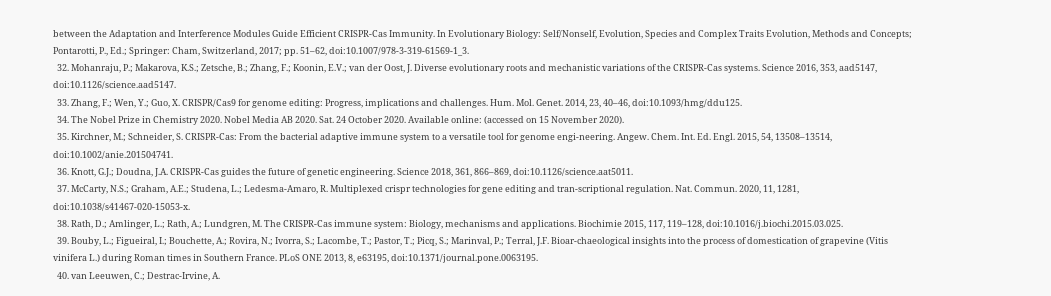between the Adaptation and Interference Modules Guide Efficient CRISPR-Cas Immunity. In Evolutionary Biology: Self/Nonself, Evolution, Species and Complex Traits Evolution, Methods and Concepts; Pontarotti, P., Ed.; Springer: Cham, Switzerland, 2017; pp. 51–62, doi:10.1007/978-3-319-61569-1_3.
  32. Mohanraju, P.; Makarova, K.S.; Zetsche, B.; Zhang, F.; Koonin, E.V.; van der Oost, J. Diverse evolutionary roots and mechanistic variations of the CRISPR-Cas systems. Science 2016, 353, aad5147, doi:10.1126/science.aad5147.
  33. Zhang, F.; Wen, Y.; Guo, X. CRISPR/Cas9 for genome editing: Progress, implications and challenges. Hum. Mol. Genet. 2014, 23, 40–46, doi:10.1093/hmg/ddu125.
  34. The Nobel Prize in Chemistry 2020. Nobel Media AB 2020. Sat. 24 October 2020. Available online: (accessed on 15 November 2020).
  35. Kirchner, M.; Schneider, S. CRISPR-Cas: From the bacterial adaptive immune system to a versatile tool for genome engi-neering. Angew. Chem. Int. Ed. Engl. 2015, 54, 13508–13514, doi:10.1002/anie.201504741.
  36. Knott, G.J.; Doudna, J.A. CRISPR-Cas guides the future of genetic engineering. Science 2018, 361, 866–869, doi:10.1126/science.aat5011.
  37. McCarty, N.S.; Graham, A.E.; Studena, L.; Ledesma-Amaro, R. Multiplexed crispr technologies for gene editing and tran-scriptional regulation. Nat. Commun. 2020, 11, 1281, doi:10.1038/s41467-020-15053-x.
  38. Rath, D.; Amlinger, L.; Rath, A.; Lundgren, M. The CRISPR-Cas immune system: Biology, mechanisms and applications. Biochimie 2015, 117, 119–128, doi:10.1016/j.biochi.2015.03.025.
  39. Bouby, L.; Figueiral, I.; Bouchette, A.; Rovira, N.; Ivorra, S.; Lacombe, T.; Pastor, T.; Picq, S.; Marinval, P.; Terral, J.F. Bioar-chaeological insights into the process of domestication of grapevine (Vitis vinifera L.) during Roman times in Southern France. PLoS ONE 2013, 8, e63195, doi:10.1371/journal.pone.0063195.
  40. van Leeuwen, C.; Destrac-Irvine, A.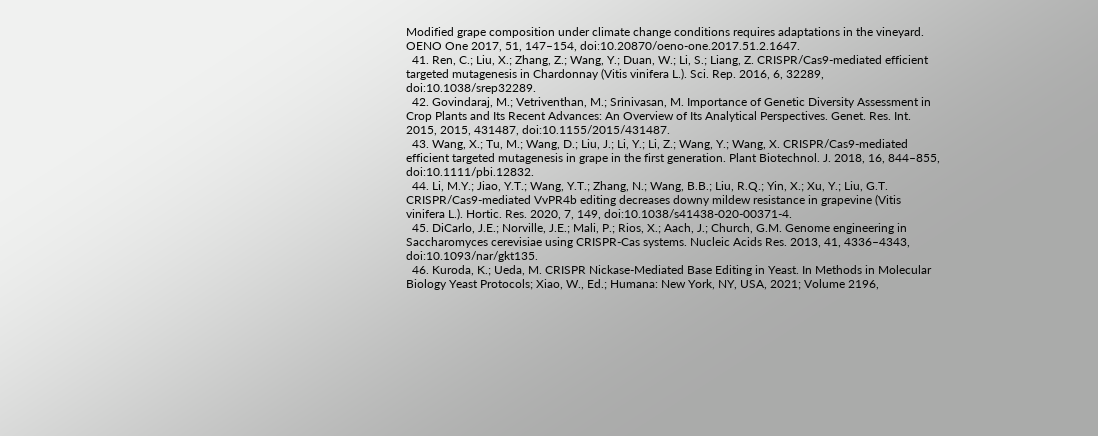Modified grape composition under climate change conditions requires adaptations in the vineyard. OENO One 2017, 51, 147–154, doi:10.20870/oeno-one.2017.51.2.1647.
  41. Ren, C.; Liu, X.; Zhang, Z.; Wang, Y.; Duan, W.; Li, S.; Liang, Z. CRISPR/Cas9-mediated efficient targeted mutagenesis in Chardonnay (Vitis vinifera L.). Sci. Rep. 2016, 6, 32289, doi:10.1038/srep32289.
  42. Govindaraj, M.; Vetriventhan, M.; Srinivasan, M. Importance of Genetic Diversity Assessment in Crop Plants and Its Recent Advances: An Overview of Its Analytical Perspectives. Genet. Res. Int. 2015, 2015, 431487, doi:10.1155/2015/431487.
  43. Wang, X.; Tu, M.; Wang, D.; Liu, J.; Li, Y.; Li, Z.; Wang, Y.; Wang, X. CRISPR/Cas9-mediated efficient targeted mutagenesis in grape in the first generation. Plant Biotechnol. J. 2018, 16, 844–855, doi:10.1111/pbi.12832.
  44. Li, M.Y.; Jiao, Y.T.; Wang, Y.T.; Zhang, N.; Wang, B.B.; Liu, R.Q.; Yin, X.; Xu, Y.; Liu, G.T. CRISPR/Cas9-mediated VvPR4b editing decreases downy mildew resistance in grapevine (Vitis vinifera L.). Hortic. Res. 2020, 7, 149, doi:10.1038/s41438-020-00371-4.
  45. DiCarlo, J.E.; Norville, J.E.; Mali, P.; Rios, X.; Aach, J.; Church, G.M. Genome engineering in Saccharomyces cerevisiae using CRISPR-Cas systems. Nucleic Acids Res. 2013, 41, 4336–4343, doi:10.1093/nar/gkt135.
  46. Kuroda, K.; Ueda, M. CRISPR Nickase-Mediated Base Editing in Yeast. In Methods in Molecular Biology Yeast Protocols; Xiao, W., Ed.; Humana: New York, NY, USA, 2021; Volume 2196,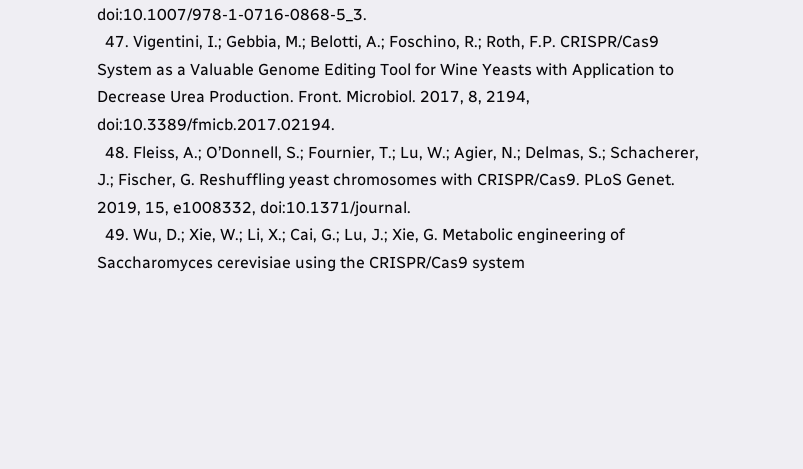doi:10.1007/978-1-0716-0868-5_3.
  47. Vigentini, I.; Gebbia, M.; Belotti, A.; Foschino, R.; Roth, F.P. CRISPR/Cas9 System as a Valuable Genome Editing Tool for Wine Yeasts with Application to Decrease Urea Production. Front. Microbiol. 2017, 8, 2194, doi:10.3389/fmicb.2017.02194.
  48. Fleiss, A.; O’Donnell, S.; Fournier, T.; Lu, W.; Agier, N.; Delmas, S.; Schacherer, J.; Fischer, G. Reshuffling yeast chromosomes with CRISPR/Cas9. PLoS Genet. 2019, 15, e1008332, doi:10.1371/journal.
  49. Wu, D.; Xie, W.; Li, X.; Cai, G.; Lu, J.; Xie, G. Metabolic engineering of Saccharomyces cerevisiae using the CRISPR/Cas9 system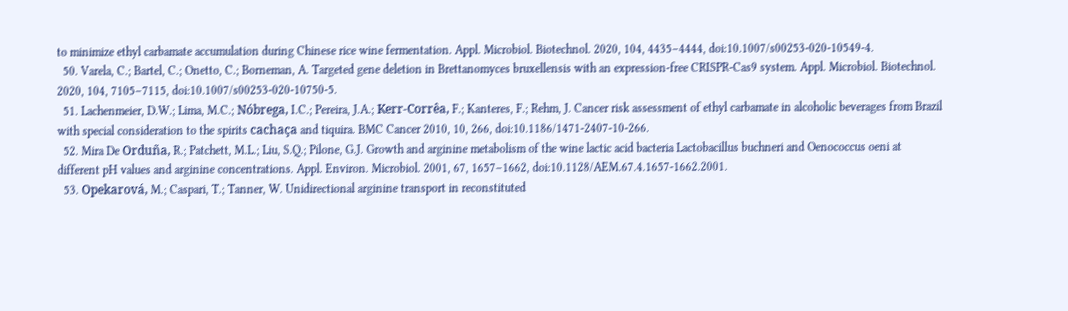to minimize ethyl carbamate accumulation during Chinese rice wine fermentation. Appl. Microbiol. Biotechnol. 2020, 104, 4435–4444, doi:10.1007/s00253-020-10549-4.
  50. Varela, C.; Bartel, C.; Onetto, C.; Borneman, A. Targeted gene deletion in Brettanomyces bruxellensis with an expression-free CRISPR-Cas9 system. Appl. Microbiol. Biotechnol. 2020, 104, 7105–7115, doi:10.1007/s00253-020-10750-5.
  51. Lachenmeier, D.W.; Lima, M.C.; Nóbrega, I.C.; Pereira, J.A.; Kerr-Corrêa, F.; Kanteres, F.; Rehm, J. Cancer risk assessment of ethyl carbamate in alcoholic beverages from Brazil with special consideration to the spirits cachaça and tiquira. BMC Cancer 2010, 10, 266, doi:10.1186/1471-2407-10-266.
  52. Mira De Orduña, R.; Patchett, M.L.; Liu, S.Q.; Pilone, G.J. Growth and arginine metabolism of the wine lactic acid bacteria Lactobacillus buchneri and Oenococcus oeni at different pH values and arginine concentrations. Appl. Environ. Microbiol. 2001, 67, 1657–1662, doi:10.1128/AEM.67.4.1657-1662.2001.
  53. Opekarová, M.; Caspari, T.; Tanner, W. Unidirectional arginine transport in reconstituted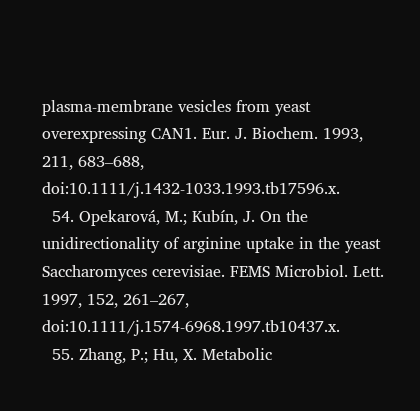plasma-membrane vesicles from yeast overexpressing CAN1. Eur. J. Biochem. 1993, 211, 683–688, doi:10.1111/j.1432-1033.1993.tb17596.x.
  54. Opekarová, M.; Kubín, J. On the unidirectionality of arginine uptake in the yeast Saccharomyces cerevisiae. FEMS Microbiol. Lett. 1997, 152, 261–267, doi:10.1111/j.1574-6968.1997.tb10437.x.
  55. Zhang, P.; Hu, X. Metabolic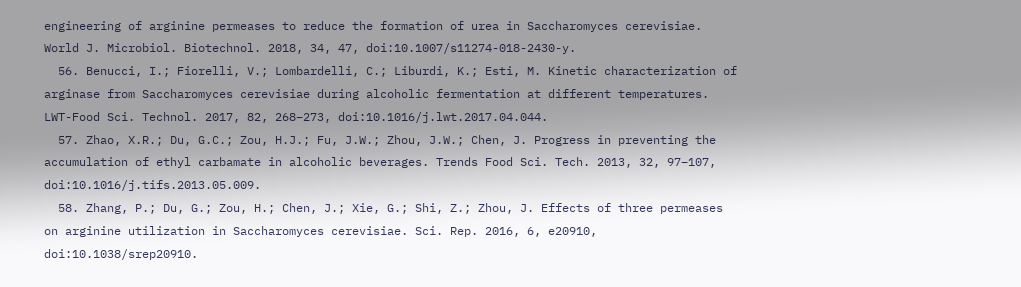engineering of arginine permeases to reduce the formation of urea in Saccharomyces cerevisiae. World J. Microbiol. Biotechnol. 2018, 34, 47, doi:10.1007/s11274-018-2430-y.
  56. Benucci, I.; Fiorelli, V.; Lombardelli, C.; Liburdi, K.; Esti, M. Kinetic characterization of arginase from Saccharomyces cerevisiae during alcoholic fermentation at different temperatures. LWT-Food Sci. Technol. 2017, 82, 268–273, doi:10.1016/j.lwt.2017.04.044.
  57. Zhao, X.R.; Du, G.C.; Zou, H.J.; Fu, J.W.; Zhou, J.W.; Chen, J. Progress in preventing the accumulation of ethyl carbamate in alcoholic beverages. Trends Food Sci. Tech. 2013, 32, 97–107, doi:10.1016/j.tifs.2013.05.009.
  58. Zhang, P.; Du, G.; Zou, H.; Chen, J.; Xie, G.; Shi, Z.; Zhou, J. Effects of three permeases on arginine utilization in Saccharomyces cerevisiae. Sci. Rep. 2016, 6, e20910, doi:10.1038/srep20910.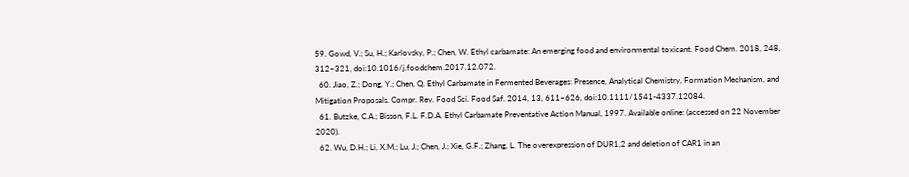59. Gowd, V.; Su, H.; Karlovsky, P.; Chen, W. Ethyl carbamate: An emerging food and environmental toxicant. Food Chem. 2018, 248, 312–321, doi:10.1016/j.foodchem.2017.12.072.
  60. Jiao, Z.; Dong, Y.; Chen, Q. Ethyl Carbamate in Fermented Beverages: Presence, Analytical Chemistry, Formation Mechanism, and Mitigation Proposals. Compr. Rev. Food Sci. Food Saf. 2014, 13, 611–626, doi:10.1111/1541-4337.12084.
  61. Butzke, C.A.; Bisson, F.L. F.D.A. Ethyl Carbamate Preventative Action Manual, 1997. Available online: (accessed on 22 November 2020).
  62. Wu, D.H.; Li, X.M.; Lu, J.; Chen, J.; Xie, G.F.; Zhang, L. The overexpression of DUR1,2 and deletion of CAR1 in an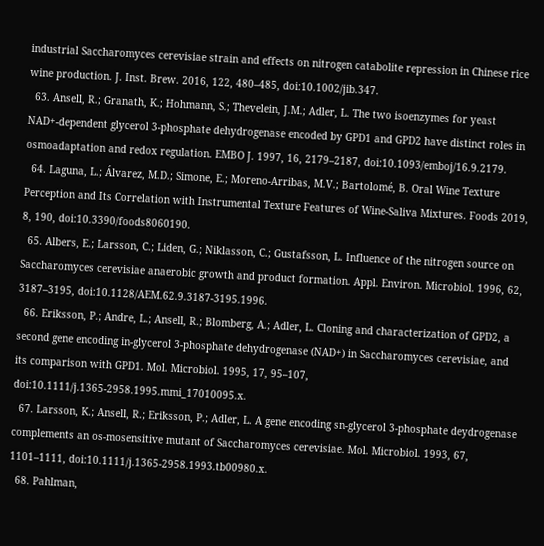industrial Saccharomyces cerevisiae strain and effects on nitrogen catabolite repression in Chinese rice wine production. J. Inst. Brew. 2016, 122, 480–485, doi:10.1002/jib.347.
  63. Ansell, R.; Granath, K.; Hohmann, S.; Thevelein, J.M.; Adler, L. The two isoenzymes for yeast NAD+-dependent glycerol 3-phosphate dehydrogenase encoded by GPD1 and GPD2 have distinct roles in osmoadaptation and redox regulation. EMBO J. 1997, 16, 2179–2187, doi:10.1093/emboj/16.9.2179.
  64. Laguna, L.; Álvarez, M.D.; Simone, E.; Moreno-Arribas, M.V.; Bartolomé, B. Oral Wine Texture Perception and Its Correlation with Instrumental Texture Features of Wine-Saliva Mixtures. Foods 2019, 8, 190, doi:10.3390/foods8060190.
  65. Albers, E.; Larsson, C.; Liden, G.; Niklasson, C.; Gustafsson, L. Influence of the nitrogen source on Saccharomyces cerevisiae anaerobic growth and product formation. Appl. Environ. Microbiol. 1996, 62, 3187–3195, doi:10.1128/AEM.62.9.3187-3195.1996.
  66. Eriksson, P.; Andre, L.; Ansell, R.; Blomberg, A.; Adler, L. Cloning and characterization of GPD2, a second gene encoding in-glycerol 3-phosphate dehydrogenase (NAD+) in Saccharomyces cerevisiae, and its comparison with GPD1. Mol. Microbiol. 1995, 17, 95–107, doi:10.1111/j.1365-2958.1995.mmi_17010095.x.
  67. Larsson, K.; Ansell, R.; Eriksson, P.; Adler, L. A gene encoding sn-glycerol 3-phosphate deydrogenase complements an os-mosensitive mutant of Saccharomyces cerevisiae. Mol. Microbiol. 1993, 67, 1101–1111, doi:10.1111/j.1365-2958.1993.tb00980.x.
  68. Pahlman,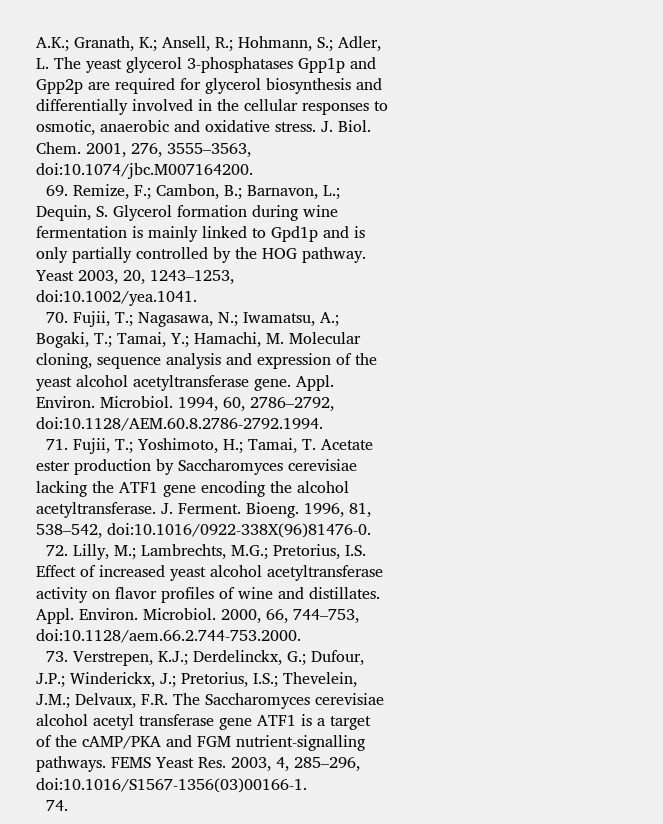A.K.; Granath, K.; Ansell, R.; Hohmann, S.; Adler, L. The yeast glycerol 3-phosphatases Gpp1p and Gpp2p are required for glycerol biosynthesis and differentially involved in the cellular responses to osmotic, anaerobic and oxidative stress. J. Biol. Chem. 2001, 276, 3555–3563, doi:10.1074/jbc.M007164200.
  69. Remize, F.; Cambon, B.; Barnavon, L.; Dequin, S. Glycerol formation during wine fermentation is mainly linked to Gpd1p and is only partially controlled by the HOG pathway. Yeast 2003, 20, 1243–1253, doi:10.1002/yea.1041.
  70. Fujii, T.; Nagasawa, N.; Iwamatsu, A.; Bogaki, T.; Tamai, Y.; Hamachi, M. Molecular cloning, sequence analysis and expression of the yeast alcohol acetyltransferase gene. Appl. Environ. Microbiol. 1994, 60, 2786–2792, doi:10.1128/AEM.60.8.2786-2792.1994.
  71. Fujii, T.; Yoshimoto, H.; Tamai, T. Acetate ester production by Saccharomyces cerevisiae lacking the ATF1 gene encoding the alcohol acetyltransferase. J. Ferment. Bioeng. 1996, 81, 538–542, doi:10.1016/0922-338X(96)81476-0.
  72. Lilly, M.; Lambrechts, M.G.; Pretorius, I.S. Effect of increased yeast alcohol acetyltransferase activity on flavor profiles of wine and distillates. Appl. Environ. Microbiol. 2000, 66, 744–753, doi:10.1128/aem.66.2.744-753.2000.
  73. Verstrepen, K.J.; Derdelinckx, G.; Dufour, J.P.; Winderickx, J.; Pretorius, I.S.; Thevelein, J.M.; Delvaux, F.R. The Saccharomyces cerevisiae alcohol acetyl transferase gene ATF1 is a target of the cAMP/PKA and FGM nutrient-signalling pathways. FEMS Yeast Res. 2003, 4, 285–296, doi:10.1016/S1567-1356(03)00166-1.
  74.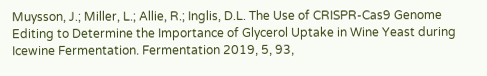Muysson, J.; Miller, L.; Allie, R.; Inglis, D.L. The Use of CRISPR-Cas9 Genome Editing to Determine the Importance of Glycerol Uptake in Wine Yeast during Icewine Fermentation. Fermentation 2019, 5, 93,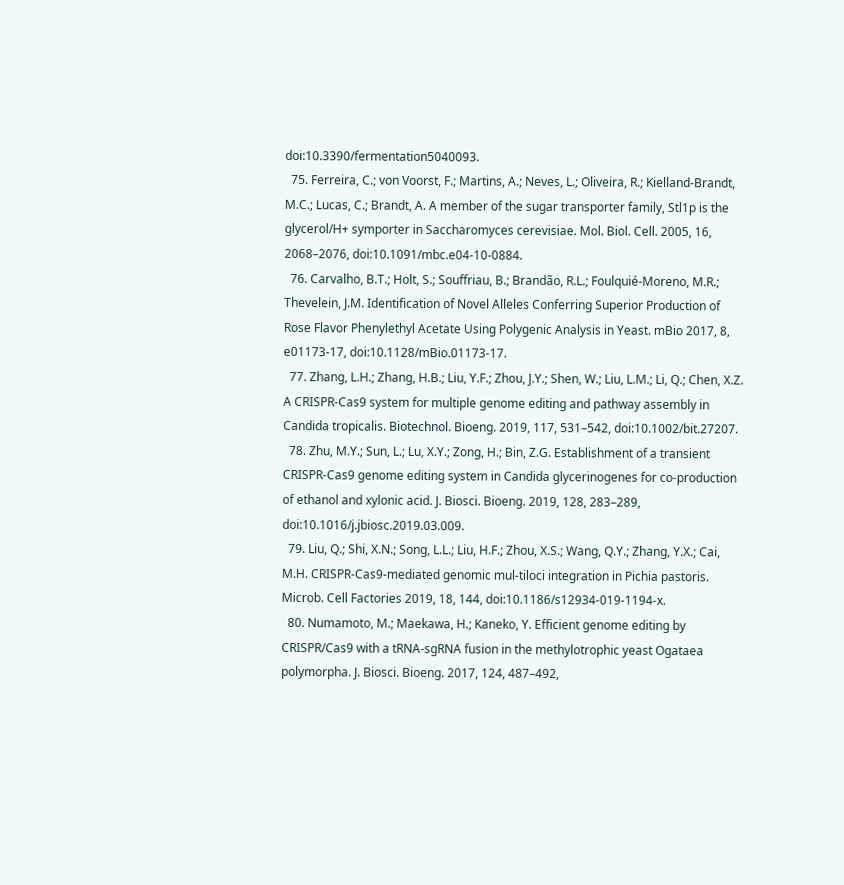doi:10.3390/fermentation5040093.
  75. Ferreira, C.; von Voorst, F.; Martins, A.; Neves, L.; Oliveira, R.; Kielland-Brandt, M.C.; Lucas, C.; Brandt, A. A member of the sugar transporter family, Stl1p is the glycerol/H+ symporter in Saccharomyces cerevisiae. Mol. Biol. Cell. 2005, 16, 2068–2076, doi:10.1091/mbc.e04-10-0884.
  76. Carvalho, B.T.; Holt, S.; Souffriau, B.; Brandão, R.L.; Foulquié-Moreno, M.R.; Thevelein, J.M. Identification of Novel Alleles Conferring Superior Production of Rose Flavor Phenylethyl Acetate Using Polygenic Analysis in Yeast. mBio 2017, 8, e01173-17, doi:10.1128/mBio.01173-17.
  77. Zhang, L.H.; Zhang, H.B.; Liu, Y.F.; Zhou, J.Y.; Shen, W.; Liu, L.M.; Li, Q.; Chen, X.Z. A CRISPR-Cas9 system for multiple genome editing and pathway assembly in Candida tropicalis. Biotechnol. Bioeng. 2019, 117, 531–542, doi:10.1002/bit.27207.
  78. Zhu, M.Y.; Sun, L.; Lu, X.Y.; Zong, H.; Bin, Z.G. Establishment of a transient CRISPR-Cas9 genome editing system in Candida glycerinogenes for co-production of ethanol and xylonic acid. J. Biosci. Bioeng. 2019, 128, 283–289, doi:10.1016/j.jbiosc.2019.03.009.
  79. Liu, Q.; Shi, X.N.; Song, L.L.; Liu, H.F.; Zhou, X.S.; Wang, Q.Y.; Zhang, Y.X.; Cai, M.H. CRISPR-Cas9-mediated genomic mul-tiloci integration in Pichia pastoris. Microb. Cell Factories 2019, 18, 144, doi:10.1186/s12934-019-1194-x.
  80. Numamoto, M.; Maekawa, H.; Kaneko, Y. Efficient genome editing by CRISPR/Cas9 with a tRNA-sgRNA fusion in the methylotrophic yeast Ogataea polymorpha. J. Biosci. Bioeng. 2017, 124, 487–492,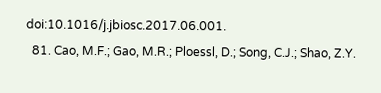doi:10.1016/j.jbiosc.2017.06.001.
  81. Cao, M.F.; Gao, M.R.; Ploessl, D.; Song, C.J.; Shao, Z.Y.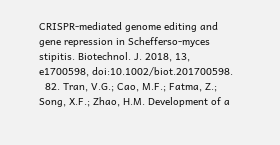CRISPR-mediated genome editing and gene repression in Schefferso-myces stipitis. Biotechnol. J. 2018, 13, e1700598, doi:10.1002/biot.201700598.
  82. Tran, V.G.; Cao, M.F.; Fatma, Z.; Song, X.F.; Zhao, H.M. Development of a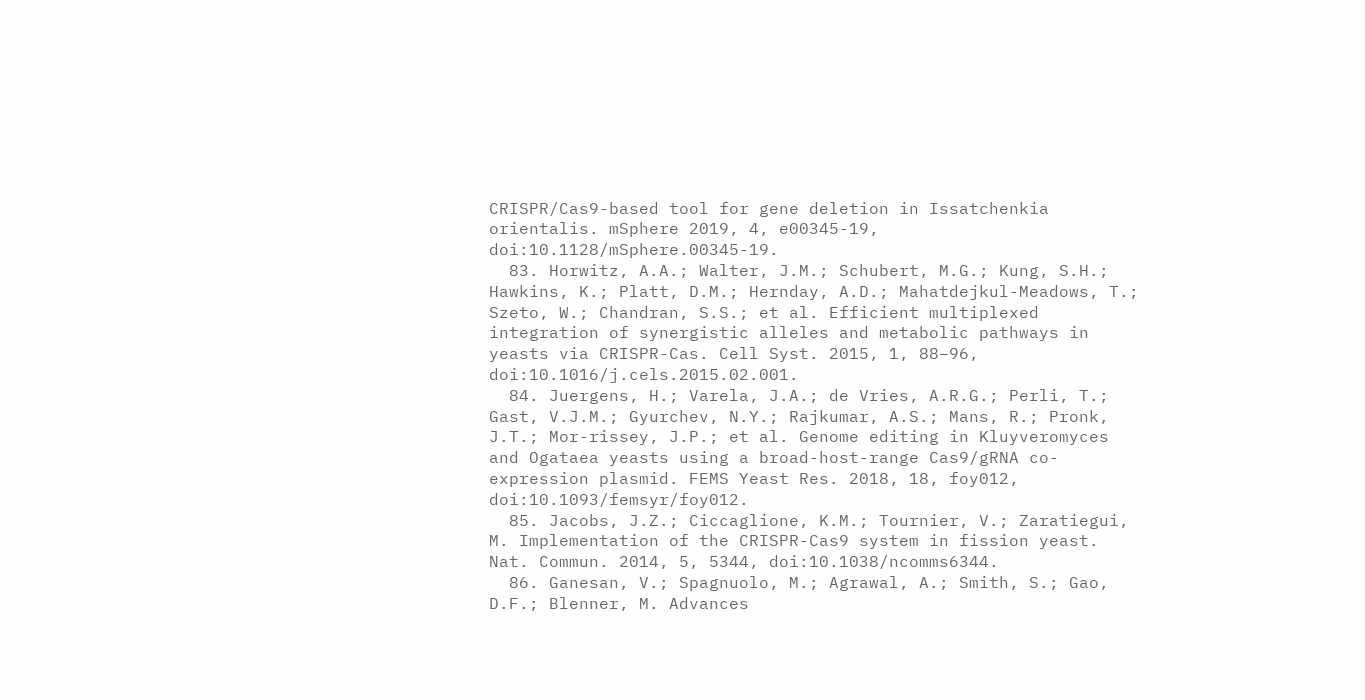CRISPR/Cas9-based tool for gene deletion in Issatchenkia orientalis. mSphere 2019, 4, e00345-19, doi:10.1128/mSphere.00345-19.
  83. Horwitz, A.A.; Walter, J.M.; Schubert, M.G.; Kung, S.H.; Hawkins, K.; Platt, D.M.; Hernday, A.D.; Mahatdejkul-Meadows, T.; Szeto, W.; Chandran, S.S.; et al. Efficient multiplexed integration of synergistic alleles and metabolic pathways in yeasts via CRISPR-Cas. Cell Syst. 2015, 1, 88–96, doi:10.1016/j.cels.2015.02.001.
  84. Juergens, H.; Varela, J.A.; de Vries, A.R.G.; Perli, T.; Gast, V.J.M.; Gyurchev, N.Y.; Rajkumar, A.S.; Mans, R.; Pronk, J.T.; Mor-rissey, J.P.; et al. Genome editing in Kluyveromyces and Ogataea yeasts using a broad-host-range Cas9/gRNA co-expression plasmid. FEMS Yeast Res. 2018, 18, foy012, doi:10.1093/femsyr/foy012.
  85. Jacobs, J.Z.; Ciccaglione, K.M.; Tournier, V.; Zaratiegui, M. Implementation of the CRISPR-Cas9 system in fission yeast. Nat. Commun. 2014, 5, 5344, doi:10.1038/ncomms6344.
  86. Ganesan, V.; Spagnuolo, M.; Agrawal, A.; Smith, S.; Gao, D.F.; Blenner, M. Advances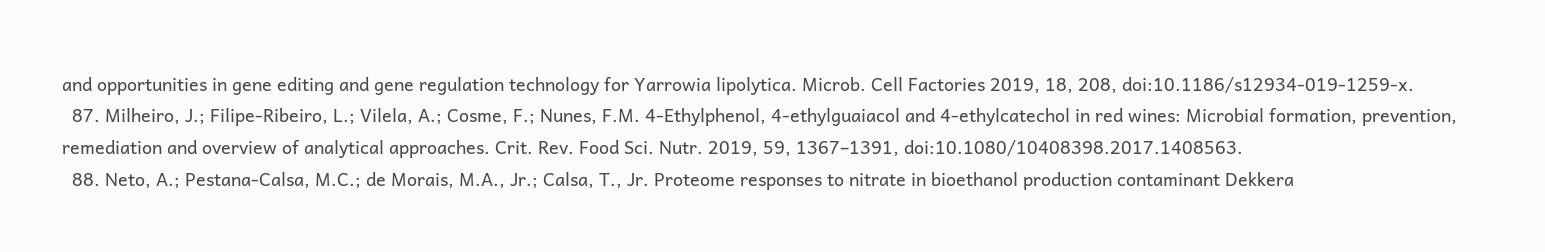and opportunities in gene editing and gene regulation technology for Yarrowia lipolytica. Microb. Cell Factories 2019, 18, 208, doi:10.1186/s12934-019-1259-x.
  87. Milheiro, J.; Filipe-Ribeiro, L.; Vilela, A.; Cosme, F.; Nunes, F.M. 4-Ethylphenol, 4-ethylguaiacol and 4-ethylcatechol in red wines: Microbial formation, prevention, remediation and overview of analytical approaches. Crit. Rev. Food Sci. Nutr. 2019, 59, 1367–1391, doi:10.1080/10408398.2017.1408563.
  88. Neto, A.; Pestana-Calsa, M.C.; de Morais, M.A., Jr.; Calsa, T., Jr. Proteome responses to nitrate in bioethanol production contaminant Dekkera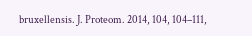bruxellensis. J. Proteom. 2014, 104, 104–111,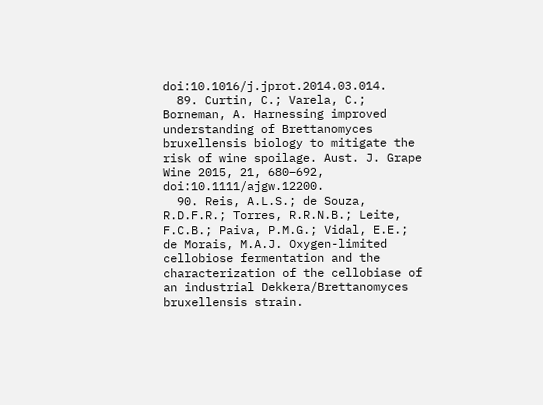doi:10.1016/j.jprot.2014.03.014.
  89. Curtin, C.; Varela, C.; Borneman, A. Harnessing improved understanding of Brettanomyces bruxellensis biology to mitigate the risk of wine spoilage. Aust. J. Grape Wine 2015, 21, 680–692, doi:10.1111/ajgw.12200.
  90. Reis, A.L.S.; de Souza, R.D.F.R.; Torres, R.R.N.B.; Leite, F.C.B.; Paiva, P.M.G.; Vidal, E.E.; de Morais, M.A.J. Oxygen-limited cellobiose fermentation and the characterization of the cellobiase of an industrial Dekkera/Brettanomyces bruxellensis strain.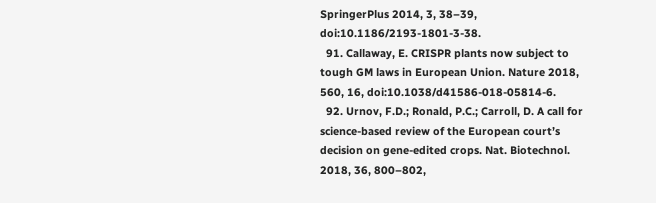SpringerPlus 2014, 3, 38–39, doi:10.1186/2193-1801-3-38.
  91. Callaway, E. CRISPR plants now subject to tough GM laws in European Union. Nature 2018, 560, 16, doi:10.1038/d41586-018-05814-6.
  92. Urnov, F.D.; Ronald, P.C.; Carroll, D. A call for science-based review of the European court’s decision on gene-edited crops. Nat. Biotechnol. 2018, 36, 800–802,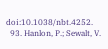doi:10.1038/nbt.4252.
  93. Hanlon, P.; Sewalt, V.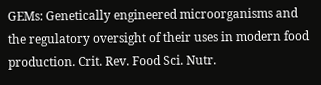GEMs: Genetically engineered microorganisms and the regulatory oversight of their uses in modern food production. Crit. Rev. Food Sci. Nutr.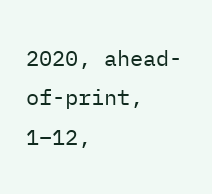2020, ahead-of-print, 1–12,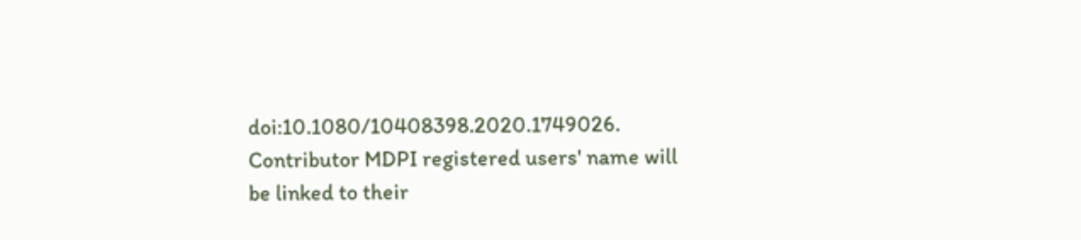doi:10.1080/10408398.2020.1749026.
Contributor MDPI registered users' name will be linked to their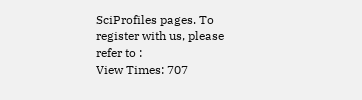SciProfiles pages. To register with us, please refer to :
View Times: 707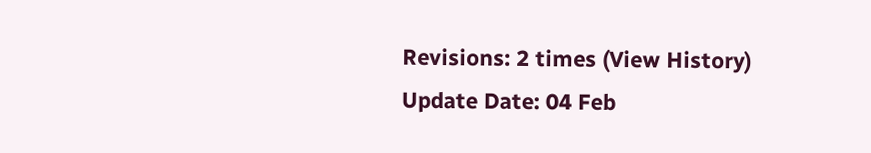Revisions: 2 times (View History)
Update Date: 04 Feb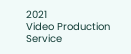2021
Video Production Service